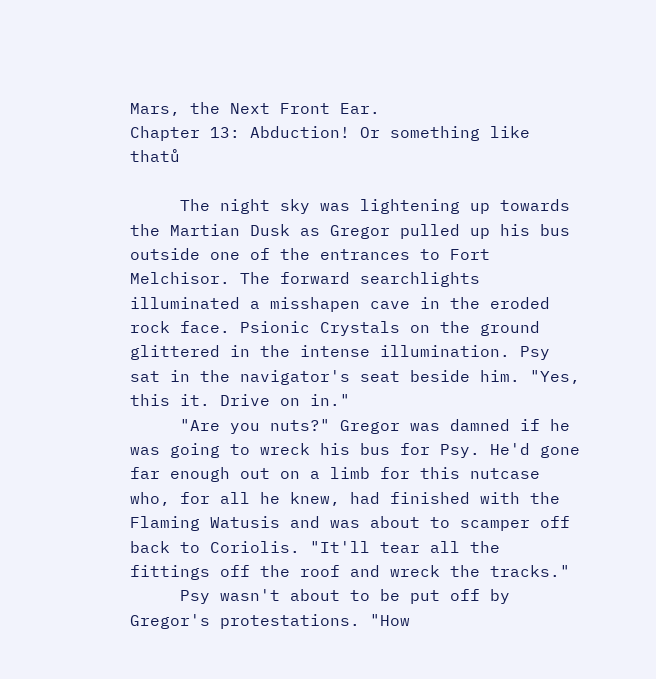Mars, the Next Front Ear.
Chapter 13: Abduction! Or something like thatů

     The night sky was lightening up towards the Martian Dusk as Gregor pulled up his bus outside one of the entrances to Fort Melchisor. The forward searchlights illuminated a misshapen cave in the eroded rock face. Psionic Crystals on the ground glittered in the intense illumination. Psy sat in the navigator's seat beside him. "Yes, this it. Drive on in."
     "Are you nuts?" Gregor was damned if he was going to wreck his bus for Psy. He'd gone far enough out on a limb for this nutcase who, for all he knew, had finished with the Flaming Watusis and was about to scamper off back to Coriolis. "It'll tear all the fittings off the roof and wreck the tracks."
     Psy wasn't about to be put off by Gregor's protestations. "How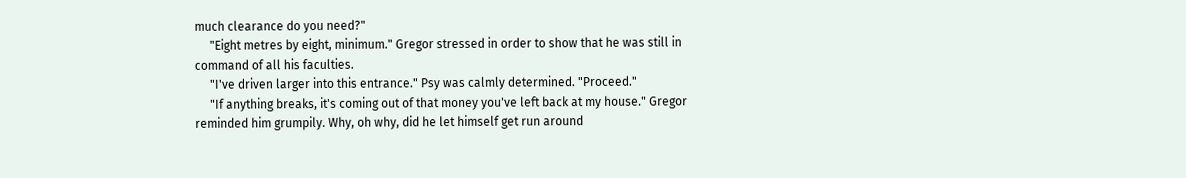much clearance do you need?"
     "Eight metres by eight, minimum." Gregor stressed in order to show that he was still in command of all his faculties.
     "I've driven larger into this entrance." Psy was calmly determined. "Proceed."
     "If anything breaks, it's coming out of that money you've left back at my house." Gregor reminded him grumpily. Why, oh why, did he let himself get run around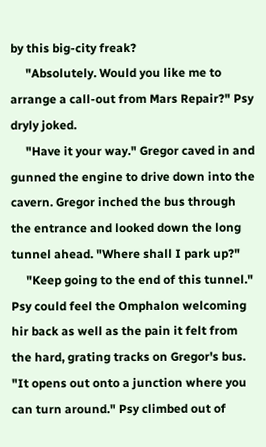by this big-city freak?
     "Absolutely. Would you like me to arrange a call-out from Mars Repair?" Psy dryly joked.
     "Have it your way." Gregor caved in and gunned the engine to drive down into the cavern. Gregor inched the bus through the entrance and looked down the long tunnel ahead. "Where shall I park up?"
     "Keep going to the end of this tunnel." Psy could feel the Omphalon welcoming hir back as well as the pain it felt from the hard, grating tracks on Gregor's bus. "It opens out onto a junction where you can turn around." Psy climbed out of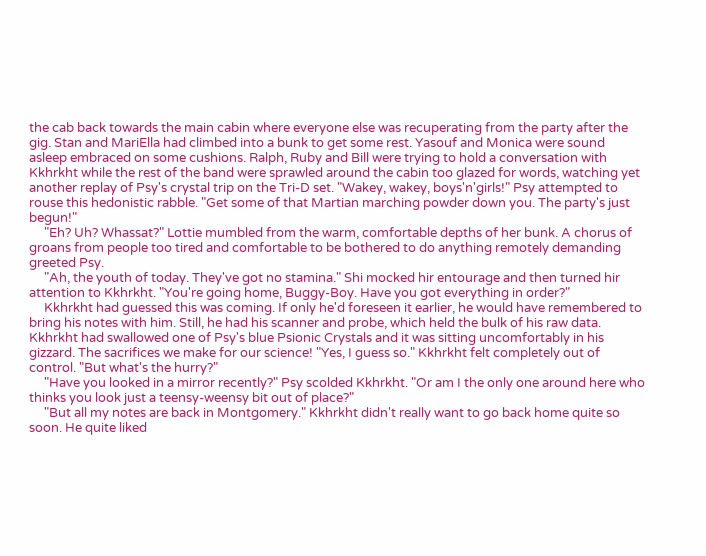the cab back towards the main cabin where everyone else was recuperating from the party after the gig. Stan and MariElla had climbed into a bunk to get some rest. Yasouf and Monica were sound asleep embraced on some cushions. Ralph, Ruby and Bill were trying to hold a conversation with Kkhrkht while the rest of the band were sprawled around the cabin too glazed for words, watching yet another replay of Psy's crystal trip on the Tri-D set. "Wakey, wakey, boys'n'girls!" Psy attempted to rouse this hedonistic rabble. "Get some of that Martian marching powder down you. The party's just begun!"
     "Eh? Uh? Whassat?" Lottie mumbled from the warm, comfortable depths of her bunk. A chorus of groans from people too tired and comfortable to be bothered to do anything remotely demanding greeted Psy.
     "Ah, the youth of today. They've got no stamina." Shi mocked hir entourage and then turned hir attention to Kkhrkht. "You're going home, Buggy-Boy. Have you got everything in order?"
     Kkhrkht had guessed this was coming. If only he'd foreseen it earlier, he would have remembered to bring his notes with him. Still, he had his scanner and probe, which held the bulk of his raw data. Kkhrkht had swallowed one of Psy's blue Psionic Crystals and it was sitting uncomfortably in his gizzard. The sacrifices we make for our science! "Yes, I guess so." Kkhrkht felt completely out of control. "But what's the hurry?"
     "Have you looked in a mirror recently?" Psy scolded Kkhrkht. "Or am I the only one around here who thinks you look just a teensy-weensy bit out of place?"
     "But all my notes are back in Montgomery." Kkhrkht didn't really want to go back home quite so soon. He quite liked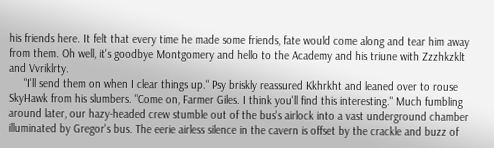his friends here. It felt that every time he made some friends, fate would come along and tear him away from them. Oh well, it's goodbye Montgomery and hello to the Academy and his triune with Zzzhkzklt and Vvriklrty.
     "I'll send them on when I clear things up." Psy briskly reassured Kkhrkht and leaned over to rouse SkyHawk from his slumbers. "Come on, Farmer Giles. I think you'll find this interesting." Much fumbling around later, our hazy-headed crew stumble out of the bus's airlock into a vast underground chamber illuminated by Gregor's bus. The eerie airless silence in the cavern is offset by the crackle and buzz of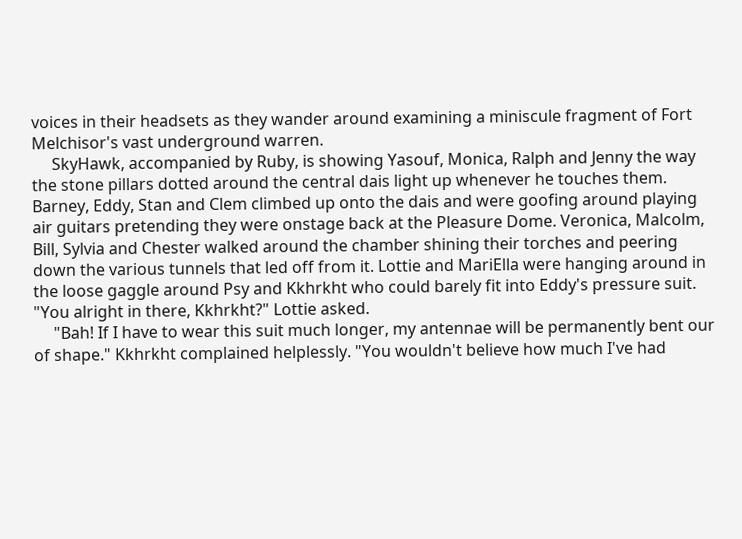voices in their headsets as they wander around examining a miniscule fragment of Fort Melchisor's vast underground warren.
     SkyHawk, accompanied by Ruby, is showing Yasouf, Monica, Ralph and Jenny the way the stone pillars dotted around the central dais light up whenever he touches them. Barney, Eddy, Stan and Clem climbed up onto the dais and were goofing around playing air guitars pretending they were onstage back at the Pleasure Dome. Veronica, Malcolm, Bill, Sylvia and Chester walked around the chamber shining their torches and peering down the various tunnels that led off from it. Lottie and MariElla were hanging around in the loose gaggle around Psy and Kkhrkht who could barely fit into Eddy's pressure suit. "You alright in there, Kkhrkht?" Lottie asked.
     "Bah! If I have to wear this suit much longer, my antennae will be permanently bent our of shape." Kkhrkht complained helplessly. "You wouldn't believe how much I've had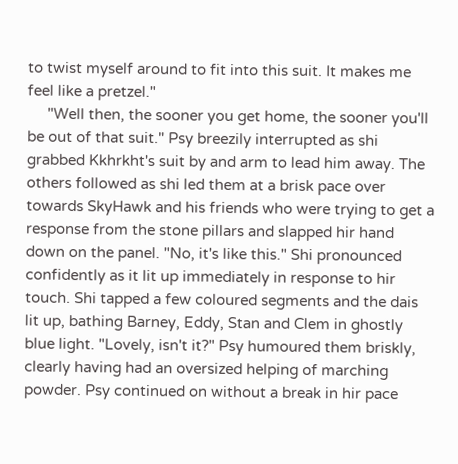to twist myself around to fit into this suit. It makes me feel like a pretzel."
     "Well then, the sooner you get home, the sooner you'll be out of that suit." Psy breezily interrupted as shi grabbed Kkhrkht's suit by and arm to lead him away. The others followed as shi led them at a brisk pace over towards SkyHawk and his friends who were trying to get a response from the stone pillars and slapped hir hand down on the panel. "No, it's like this." Shi pronounced confidently as it lit up immediately in response to hir touch. Shi tapped a few coloured segments and the dais lit up, bathing Barney, Eddy, Stan and Clem in ghostly blue light. "Lovely, isn't it?" Psy humoured them briskly, clearly having had an oversized helping of marching powder. Psy continued on without a break in hir pace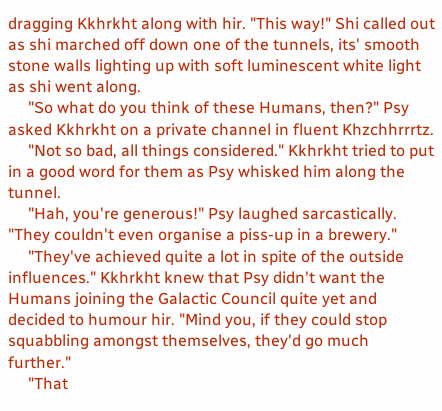dragging Kkhrkht along with hir. "This way!" Shi called out as shi marched off down one of the tunnels, its' smooth stone walls lighting up with soft luminescent white light as shi went along.
     "So what do you think of these Humans, then?" Psy asked Kkhrkht on a private channel in fluent Khzchhrrrtz.
     "Not so bad, all things considered." Kkhrkht tried to put in a good word for them as Psy whisked him along the tunnel.
     "Hah, you're generous!" Psy laughed sarcastically. "They couldn't even organise a piss-up in a brewery."
     "They've achieved quite a lot in spite of the outside influences." Kkhrkht knew that Psy didn't want the Humans joining the Galactic Council quite yet and decided to humour hir. "Mind you, if they could stop squabbling amongst themselves, they'd go much further."
     "That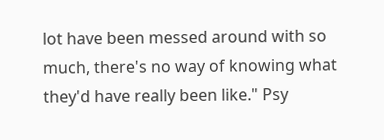lot have been messed around with so much, there's no way of knowing what they'd have really been like." Psy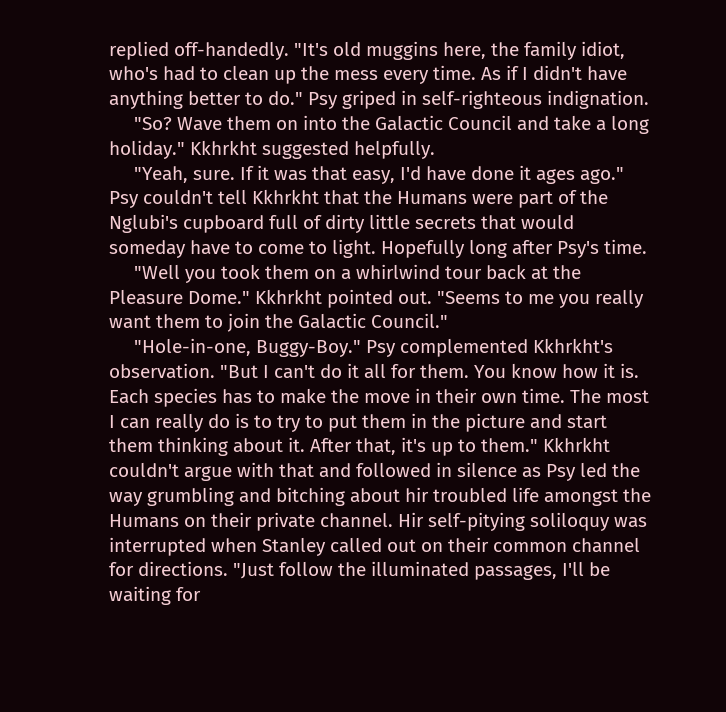replied off-handedly. "It's old muggins here, the family idiot, who's had to clean up the mess every time. As if I didn't have anything better to do." Psy griped in self-righteous indignation.
     "So? Wave them on into the Galactic Council and take a long holiday." Kkhrkht suggested helpfully.
     "Yeah, sure. If it was that easy, I'd have done it ages ago." Psy couldn't tell Kkhrkht that the Humans were part of the Nglubi's cupboard full of dirty little secrets that would someday have to come to light. Hopefully long after Psy's time.
     "Well you took them on a whirlwind tour back at the Pleasure Dome." Kkhrkht pointed out. "Seems to me you really want them to join the Galactic Council."
     "Hole-in-one, Buggy-Boy." Psy complemented Kkhrkht's observation. "But I can't do it all for them. You know how it is. Each species has to make the move in their own time. The most I can really do is to try to put them in the picture and start them thinking about it. After that, it's up to them." Kkhrkht couldn't argue with that and followed in silence as Psy led the way grumbling and bitching about hir troubled life amongst the Humans on their private channel. Hir self-pitying soliloquy was interrupted when Stanley called out on their common channel for directions. "Just follow the illuminated passages, I'll be waiting for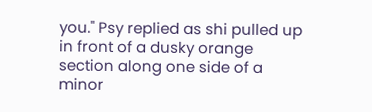you." Psy replied as shi pulled up in front of a dusky orange section along one side of a minor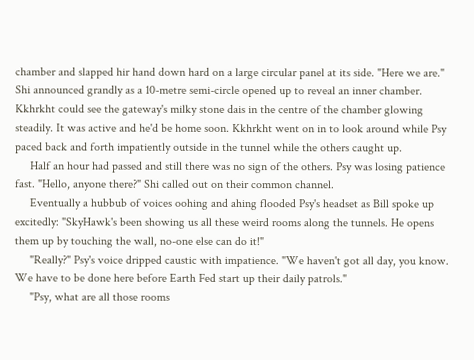chamber and slapped hir hand down hard on a large circular panel at its side. "Here we are." Shi announced grandly as a 10-metre semi-circle opened up to reveal an inner chamber. Kkhrkht could see the gateway's milky stone dais in the centre of the chamber glowing steadily. It was active and he'd be home soon. Kkhrkht went on in to look around while Psy paced back and forth impatiently outside in the tunnel while the others caught up.
     Half an hour had passed and still there was no sign of the others. Psy was losing patience fast. "Hello, anyone there?" Shi called out on their common channel.
     Eventually a hubbub of voices oohing and ahing flooded Psy's headset as Bill spoke up excitedly: "SkyHawk's been showing us all these weird rooms along the tunnels. He opens them up by touching the wall, no-one else can do it!"
     "Really?" Psy's voice dripped caustic with impatience. "We haven't got all day, you know. We have to be done here before Earth Fed start up their daily patrols."
     "Psy, what are all those rooms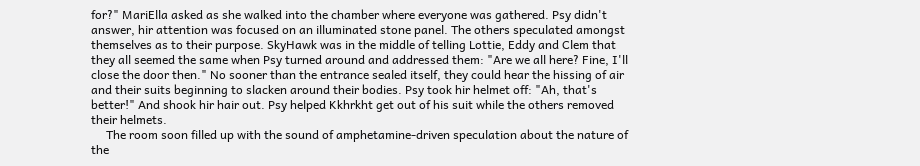for?" MariElla asked as she walked into the chamber where everyone was gathered. Psy didn't answer, hir attention was focused on an illuminated stone panel. The others speculated amongst themselves as to their purpose. SkyHawk was in the middle of telling Lottie, Eddy and Clem that they all seemed the same when Psy turned around and addressed them: "Are we all here? Fine, I'll close the door then." No sooner than the entrance sealed itself, they could hear the hissing of air and their suits beginning to slacken around their bodies. Psy took hir helmet off: "Ah, that's better!" And shook hir hair out. Psy helped Kkhrkht get out of his suit while the others removed their helmets.
     The room soon filled up with the sound of amphetamine-driven speculation about the nature of the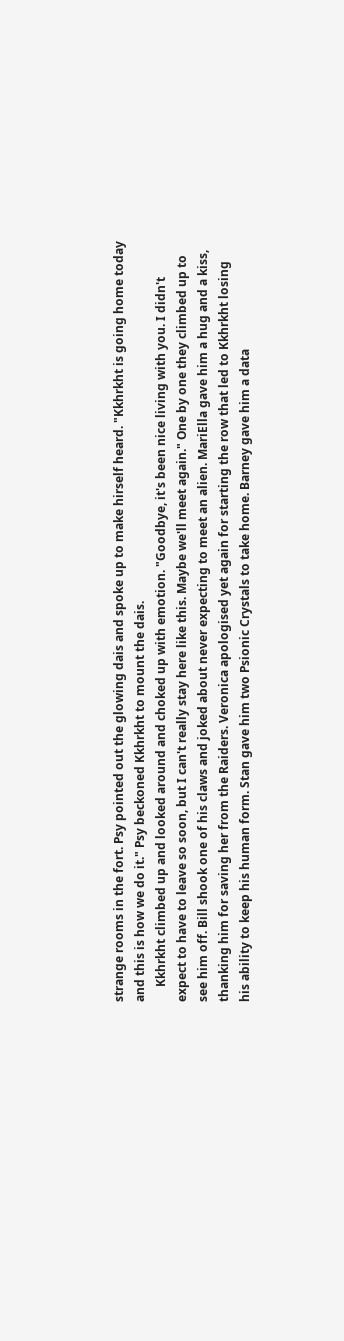strange rooms in the fort. Psy pointed out the glowing dais and spoke up to make hirself heard. "Kkhrkht is going home today and this is how we do it." Psy beckoned Kkhrkht to mount the dais.
     Kkhrkht climbed up and looked around and choked up with emotion. "Goodbye, it's been nice living with you. I didn't expect to have to leave so soon, but I can't really stay here like this. Maybe we'll meet again." One by one they climbed up to see him off. Bill shook one of his claws and joked about never expecting to meet an alien. MariElla gave him a hug and a kiss, thanking him for saving her from the Raiders. Veronica apologised yet again for starting the row that led to Kkhrkht losing his ability to keep his human form. Stan gave him two Psionic Crystals to take home. Barney gave him a data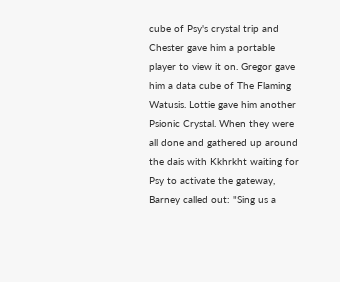cube of Psy's crystal trip and Chester gave him a portable player to view it on. Gregor gave him a data cube of The Flaming Watusis. Lottie gave him another Psionic Crystal. When they were all done and gathered up around the dais with Kkhrkht waiting for Psy to activate the gateway, Barney called out: "Sing us a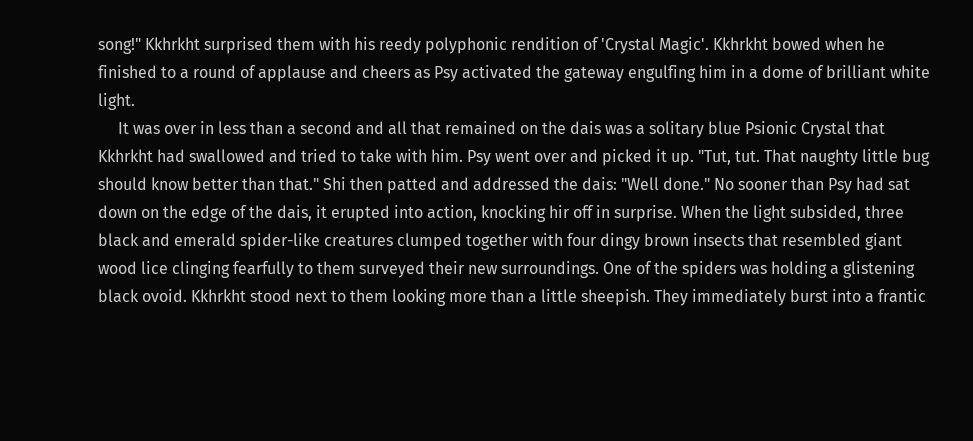song!" Kkhrkht surprised them with his reedy polyphonic rendition of 'Crystal Magic'. Kkhrkht bowed when he finished to a round of applause and cheers as Psy activated the gateway engulfing him in a dome of brilliant white light.
     It was over in less than a second and all that remained on the dais was a solitary blue Psionic Crystal that Kkhrkht had swallowed and tried to take with him. Psy went over and picked it up. "Tut, tut. That naughty little bug should know better than that." Shi then patted and addressed the dais: "Well done." No sooner than Psy had sat down on the edge of the dais, it erupted into action, knocking hir off in surprise. When the light subsided, three black and emerald spider-like creatures clumped together with four dingy brown insects that resembled giant wood lice clinging fearfully to them surveyed their new surroundings. One of the spiders was holding a glistening black ovoid. Kkhrkht stood next to them looking more than a little sheepish. They immediately burst into a frantic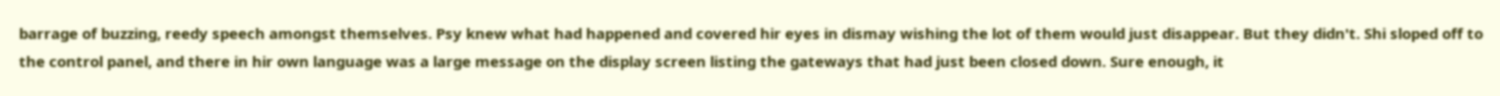barrage of buzzing, reedy speech amongst themselves. Psy knew what had happened and covered hir eyes in dismay wishing the lot of them would just disappear. But they didn't. Shi sloped off to the control panel, and there in hir own language was a large message on the display screen listing the gateways that had just been closed down. Sure enough, it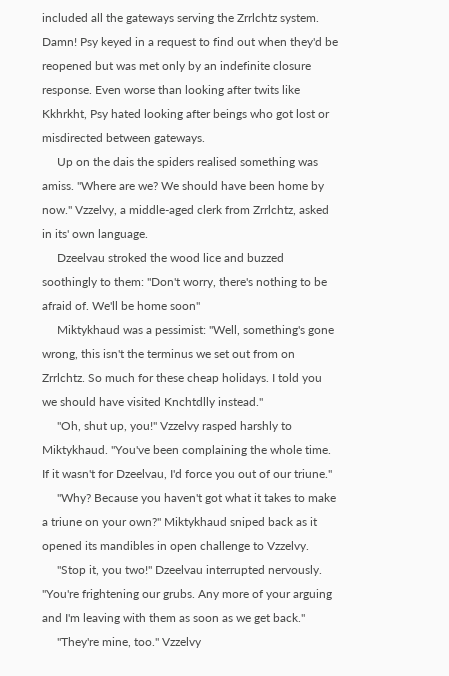included all the gateways serving the Zrrlchtz system. Damn! Psy keyed in a request to find out when they'd be reopened but was met only by an indefinite closure response. Even worse than looking after twits like Kkhrkht, Psy hated looking after beings who got lost or misdirected between gateways.
     Up on the dais the spiders realised something was amiss. "Where are we? We should have been home by now." Vzzelvy, a middle-aged clerk from Zrrlchtz, asked in its' own language.
     Dzeelvau stroked the wood lice and buzzed soothingly to them: "Don't worry, there's nothing to be afraid of. We'll be home soon"
     Miktykhaud was a pessimist: "Well, something's gone wrong, this isn't the terminus we set out from on Zrrlchtz. So much for these cheap holidays. I told you we should have visited Knchtdlly instead."
     "Oh, shut up, you!" Vzzelvy rasped harshly to Miktykhaud. "You've been complaining the whole time. If it wasn't for Dzeelvau, I'd force you out of our triune."
     "Why? Because you haven't got what it takes to make a triune on your own?" Miktykhaud sniped back as it opened its mandibles in open challenge to Vzzelvy.
     "Stop it, you two!" Dzeelvau interrupted nervously. "You're frightening our grubs. Any more of your arguing and I'm leaving with them as soon as we get back."
     "They're mine, too." Vzzelvy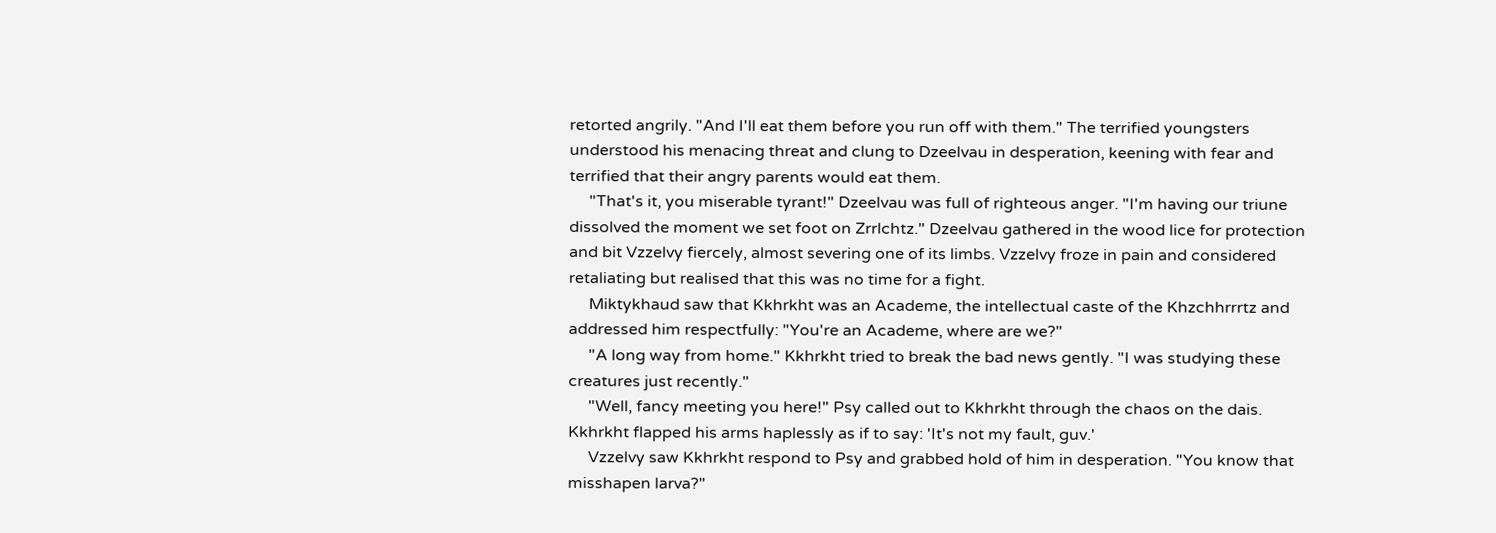retorted angrily. "And I'll eat them before you run off with them." The terrified youngsters understood his menacing threat and clung to Dzeelvau in desperation, keening with fear and terrified that their angry parents would eat them.
     "That's it, you miserable tyrant!" Dzeelvau was full of righteous anger. "I'm having our triune dissolved the moment we set foot on Zrrlchtz." Dzeelvau gathered in the wood lice for protection and bit Vzzelvy fiercely, almost severing one of its limbs. Vzzelvy froze in pain and considered retaliating but realised that this was no time for a fight.
     Miktykhaud saw that Kkhrkht was an Academe, the intellectual caste of the Khzchhrrrtz and addressed him respectfully: "You're an Academe, where are we?"
     "A long way from home." Kkhrkht tried to break the bad news gently. "I was studying these creatures just recently."
     "Well, fancy meeting you here!" Psy called out to Kkhrkht through the chaos on the dais. Kkhrkht flapped his arms haplessly as if to say: 'It's not my fault, guv.'
     Vzzelvy saw Kkhrkht respond to Psy and grabbed hold of him in desperation. "You know that misshapen larva?"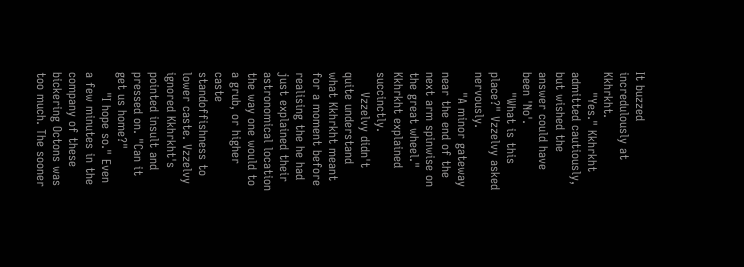It buzzed incredulously at Kkhrkht.
     "Yes." Kkhrkht admitted cautiously, but wished the answer could have been 'No'.
     "What is this place?" Vzzelvy asked nervously.
     "A minor gateway near the end of the next arm spinwise on the great wheel." Kkhrkht explained succinctly.
     Vzzelvy didn't quite understand what Kkhrkht meant for a moment before realising the he had just explained their astronomical location the way one would to a grub, or higher caste standoffishness to lower caste. Vzzelvy ignored Kkhrkht's pointed insult and pressed on. "Can it get us home?"
     "I hope so." Even a few minutes in the company of these bickering Octons was too much. The sooner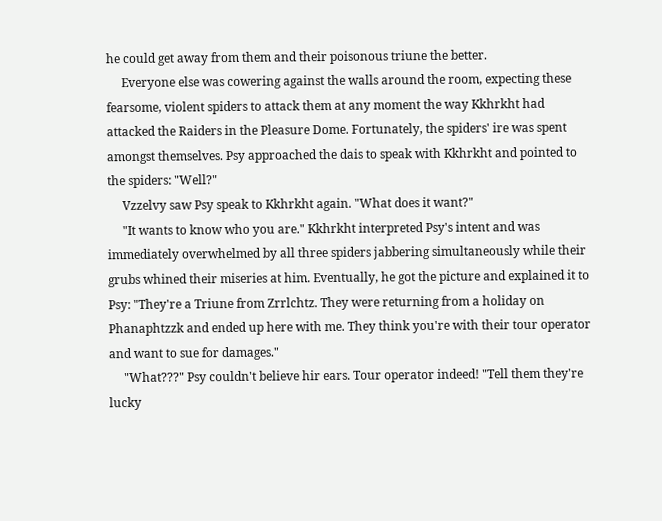he could get away from them and their poisonous triune the better.
     Everyone else was cowering against the walls around the room, expecting these fearsome, violent spiders to attack them at any moment the way Kkhrkht had attacked the Raiders in the Pleasure Dome. Fortunately, the spiders' ire was spent amongst themselves. Psy approached the dais to speak with Kkhrkht and pointed to the spiders: "Well?"
     Vzzelvy saw Psy speak to Kkhrkht again. "What does it want?"
     "It wants to know who you are." Kkhrkht interpreted Psy's intent and was immediately overwhelmed by all three spiders jabbering simultaneously while their grubs whined their miseries at him. Eventually, he got the picture and explained it to Psy: "They're a Triune from Zrrlchtz. They were returning from a holiday on Phanaphtzzk and ended up here with me. They think you're with their tour operator and want to sue for damages."
     "What???" Psy couldn't believe hir ears. Tour operator indeed! "Tell them they're lucky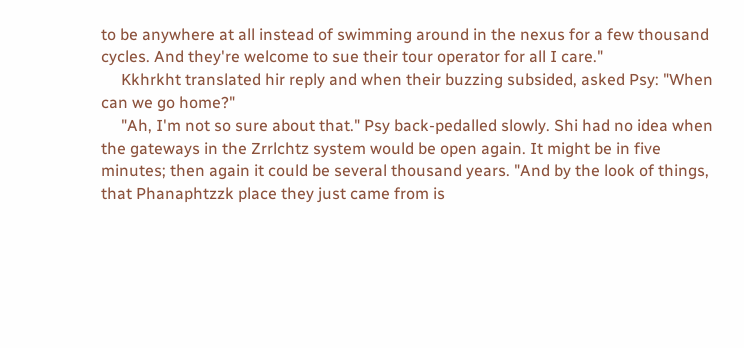to be anywhere at all instead of swimming around in the nexus for a few thousand cycles. And they're welcome to sue their tour operator for all I care."
     Kkhrkht translated hir reply and when their buzzing subsided, asked Psy: "When can we go home?"
     "Ah, I'm not so sure about that." Psy back-pedalled slowly. Shi had no idea when the gateways in the Zrrlchtz system would be open again. It might be in five minutes; then again it could be several thousand years. "And by the look of things, that Phanaphtzzk place they just came from is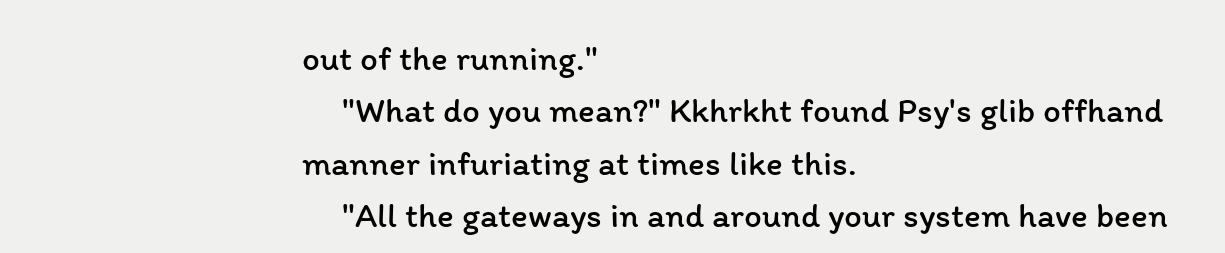out of the running."
     "What do you mean?" Kkhrkht found Psy's glib offhand manner infuriating at times like this.
     "All the gateways in and around your system have been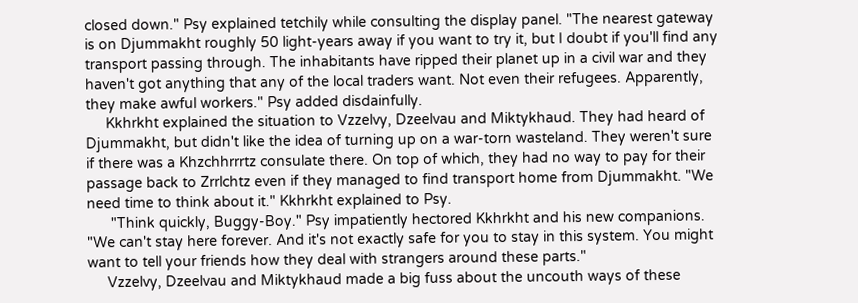closed down." Psy explained tetchily while consulting the display panel. "The nearest gateway is on Djummakht roughly 50 light-years away if you want to try it, but I doubt if you'll find any transport passing through. The inhabitants have ripped their planet up in a civil war and they haven't got anything that any of the local traders want. Not even their refugees. Apparently, they make awful workers." Psy added disdainfully.
     Kkhrkht explained the situation to Vzzelvy, Dzeelvau and Miktykhaud. They had heard of Djummakht, but didn't like the idea of turning up on a war-torn wasteland. They weren't sure if there was a Khzchhrrrtz consulate there. On top of which, they had no way to pay for their passage back to Zrrlchtz even if they managed to find transport home from Djummakht. "We need time to think about it." Kkhrkht explained to Psy.
      "Think quickly, Buggy-Boy." Psy impatiently hectored Kkhrkht and his new companions. "We can't stay here forever. And it's not exactly safe for you to stay in this system. You might want to tell your friends how they deal with strangers around these parts."
     Vzzelvy, Dzeelvau and Miktykhaud made a big fuss about the uncouth ways of these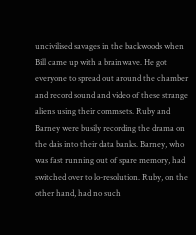uncivilised savages in the backwoods when Bill came up with a brainwave. He got everyone to spread out around the chamber and record sound and video of these strange aliens using their commsets. Ruby and Barney were busily recording the drama on the dais into their data banks. Barney, who was fast running out of spare memory, had switched over to lo-resolution. Ruby, on the other hand, had no such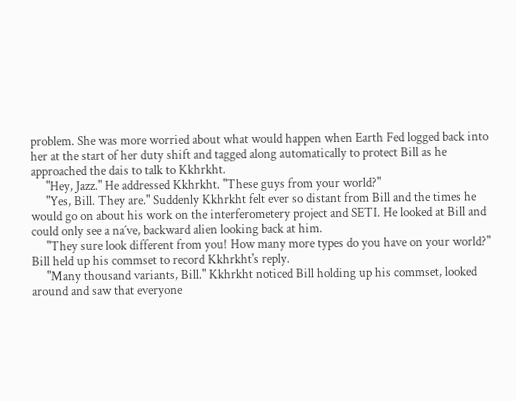problem. She was more worried about what would happen when Earth Fed logged back into her at the start of her duty shift and tagged along automatically to protect Bill as he approached the dais to talk to Kkhrkht.
     "Hey, Jazz." He addressed Kkhrkht. "These guys from your world?"
     "Yes, Bill. They are." Suddenly Kkhrkht felt ever so distant from Bill and the times he would go on about his work on the interferometery project and SETI. He looked at Bill and could only see a na´ve, backward alien looking back at him.
     "They sure look different from you! How many more types do you have on your world?" Bill held up his commset to record Kkhrkht's reply.
     "Many thousand variants, Bill." Kkhrkht noticed Bill holding up his commset, looked around and saw that everyone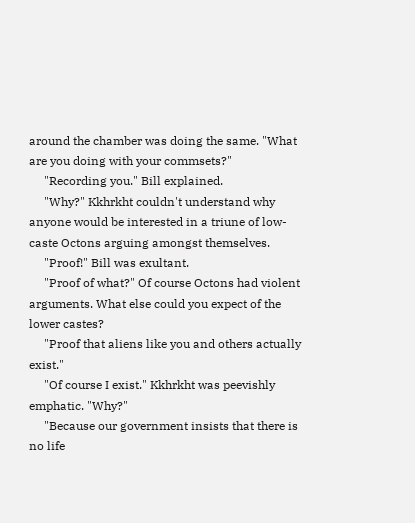around the chamber was doing the same. "What are you doing with your commsets?"
     "Recording you." Bill explained.
     "Why?" Kkhrkht couldn't understand why anyone would be interested in a triune of low-caste Octons arguing amongst themselves.
     "Proof!" Bill was exultant.
     "Proof of what?" Of course Octons had violent arguments. What else could you expect of the lower castes?
     "Proof that aliens like you and others actually exist."
     "Of course I exist." Kkhrkht was peevishly emphatic. "Why?"
     "Because our government insists that there is no life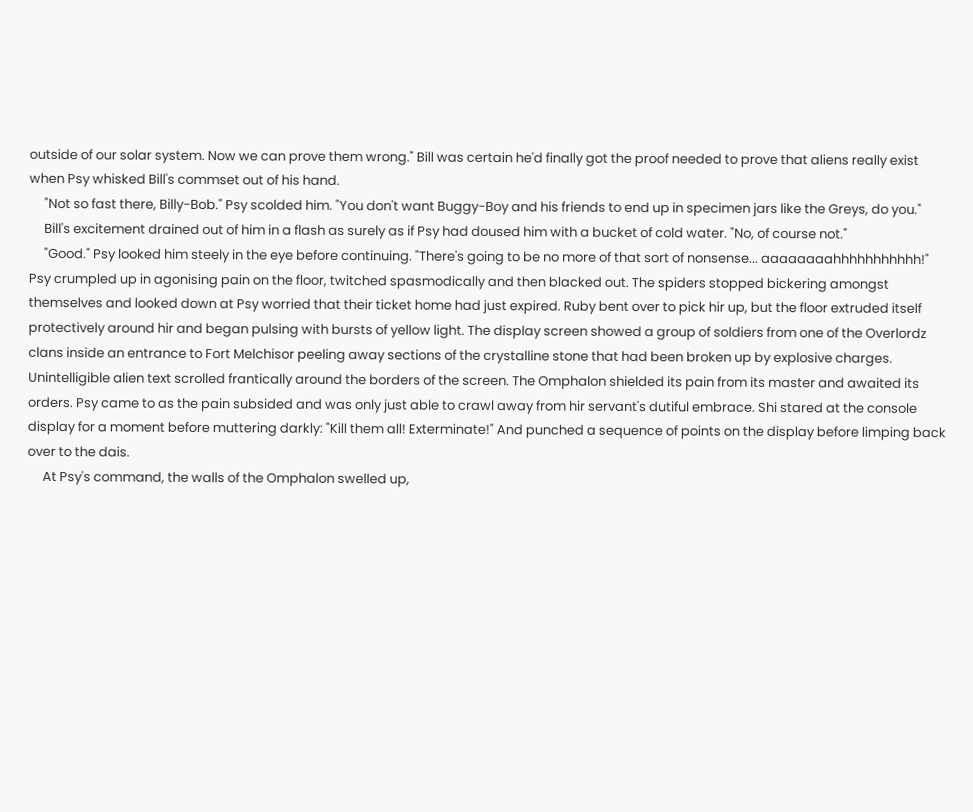outside of our solar system. Now we can prove them wrong." Bill was certain he'd finally got the proof needed to prove that aliens really exist when Psy whisked Bill's commset out of his hand.
     "Not so fast there, Billy-Bob." Psy scolded him. "You don't want Buggy-Boy and his friends to end up in specimen jars like the Greys, do you."
     Bill's excitement drained out of him in a flash as surely as if Psy had doused him with a bucket of cold water. "No, of course not."
     "Good." Psy looked him steely in the eye before continuing. "There's going to be no more of that sort of nonsense... aaaaaaaahhhhhhhhhhh!" Psy crumpled up in agonising pain on the floor, twitched spasmodically and then blacked out. The spiders stopped bickering amongst themselves and looked down at Psy worried that their ticket home had just expired. Ruby bent over to pick hir up, but the floor extruded itself protectively around hir and began pulsing with bursts of yellow light. The display screen showed a group of soldiers from one of the Overlordz clans inside an entrance to Fort Melchisor peeling away sections of the crystalline stone that had been broken up by explosive charges. Unintelligible alien text scrolled frantically around the borders of the screen. The Omphalon shielded its pain from its master and awaited its orders. Psy came to as the pain subsided and was only just able to crawl away from hir servant's dutiful embrace. Shi stared at the console display for a moment before muttering darkly: "Kill them all! Exterminate!" And punched a sequence of points on the display before limping back over to the dais.
     At Psy's command, the walls of the Omphalon swelled up,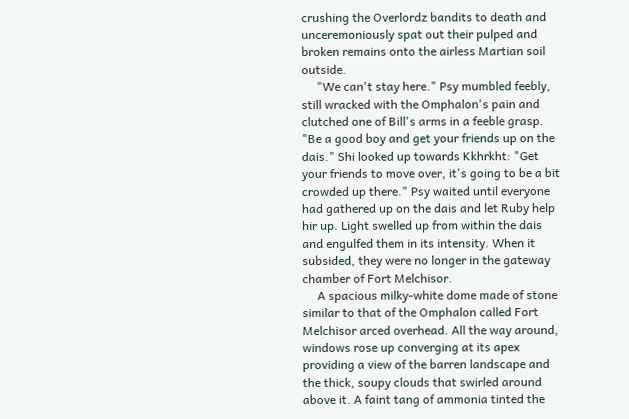crushing the Overlordz bandits to death and unceremoniously spat out their pulped and broken remains onto the airless Martian soil outside.
     "We can't stay here." Psy mumbled feebly, still wracked with the Omphalon's pain and clutched one of Bill's arms in a feeble grasp. "Be a good boy and get your friends up on the dais." Shi looked up towards Kkhrkht: "Get your friends to move over, it's going to be a bit crowded up there." Psy waited until everyone had gathered up on the dais and let Ruby help hir up. Light swelled up from within the dais and engulfed them in its intensity. When it subsided, they were no longer in the gateway chamber of Fort Melchisor.
     A spacious milky-white dome made of stone similar to that of the Omphalon called Fort Melchisor arced overhead. All the way around, windows rose up converging at its apex providing a view of the barren landscape and the thick, soupy clouds that swirled around above it. A faint tang of ammonia tinted the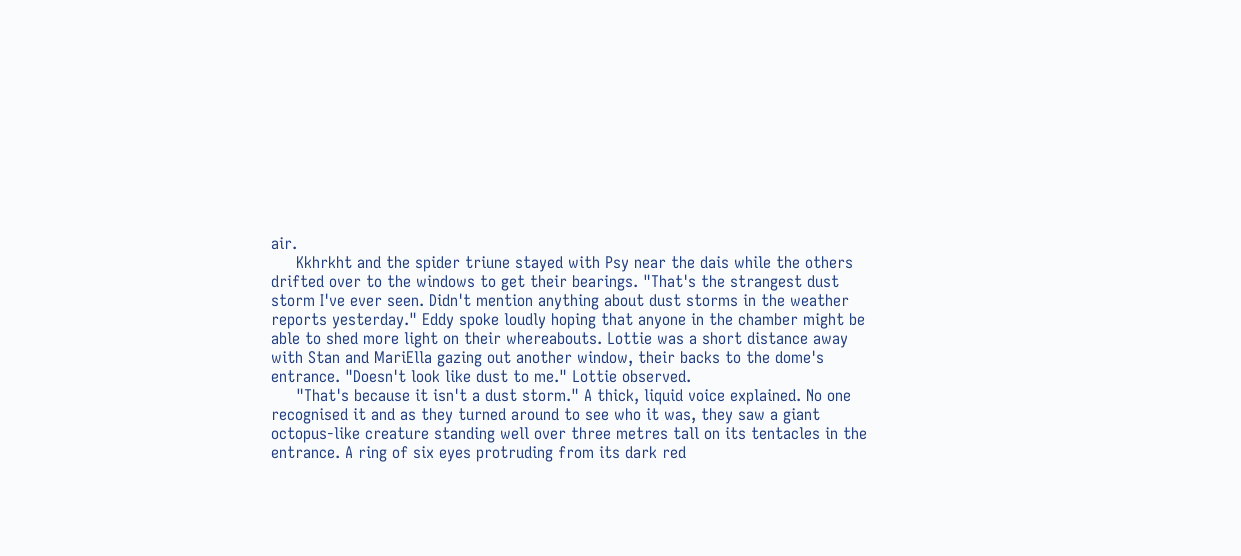air.
     Kkhrkht and the spider triune stayed with Psy near the dais while the others drifted over to the windows to get their bearings. "That's the strangest dust storm I've ever seen. Didn't mention anything about dust storms in the weather reports yesterday." Eddy spoke loudly hoping that anyone in the chamber might be able to shed more light on their whereabouts. Lottie was a short distance away with Stan and MariElla gazing out another window, their backs to the dome's entrance. "Doesn't look like dust to me." Lottie observed.
     "That's because it isn't a dust storm." A thick, liquid voice explained. No one recognised it and as they turned around to see who it was, they saw a giant octopus-like creature standing well over three metres tall on its tentacles in the entrance. A ring of six eyes protruding from its dark red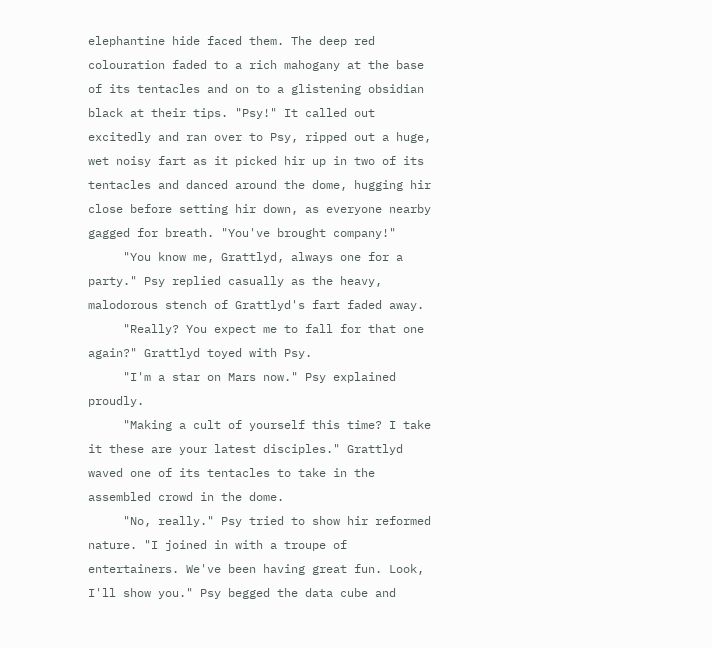elephantine hide faced them. The deep red colouration faded to a rich mahogany at the base of its tentacles and on to a glistening obsidian black at their tips. "Psy!" It called out excitedly and ran over to Psy, ripped out a huge, wet noisy fart as it picked hir up in two of its tentacles and danced around the dome, hugging hir close before setting hir down, as everyone nearby gagged for breath. "You've brought company!"
     "You know me, Grattlyd, always one for a party." Psy replied casually as the heavy, malodorous stench of Grattlyd's fart faded away.
     "Really? You expect me to fall for that one again?" Grattlyd toyed with Psy.
     "I'm a star on Mars now." Psy explained proudly.
     "Making a cult of yourself this time? I take it these are your latest disciples." Grattlyd waved one of its tentacles to take in the assembled crowd in the dome.
     "No, really." Psy tried to show hir reformed nature. "I joined in with a troupe of entertainers. We've been having great fun. Look, I'll show you." Psy begged the data cube and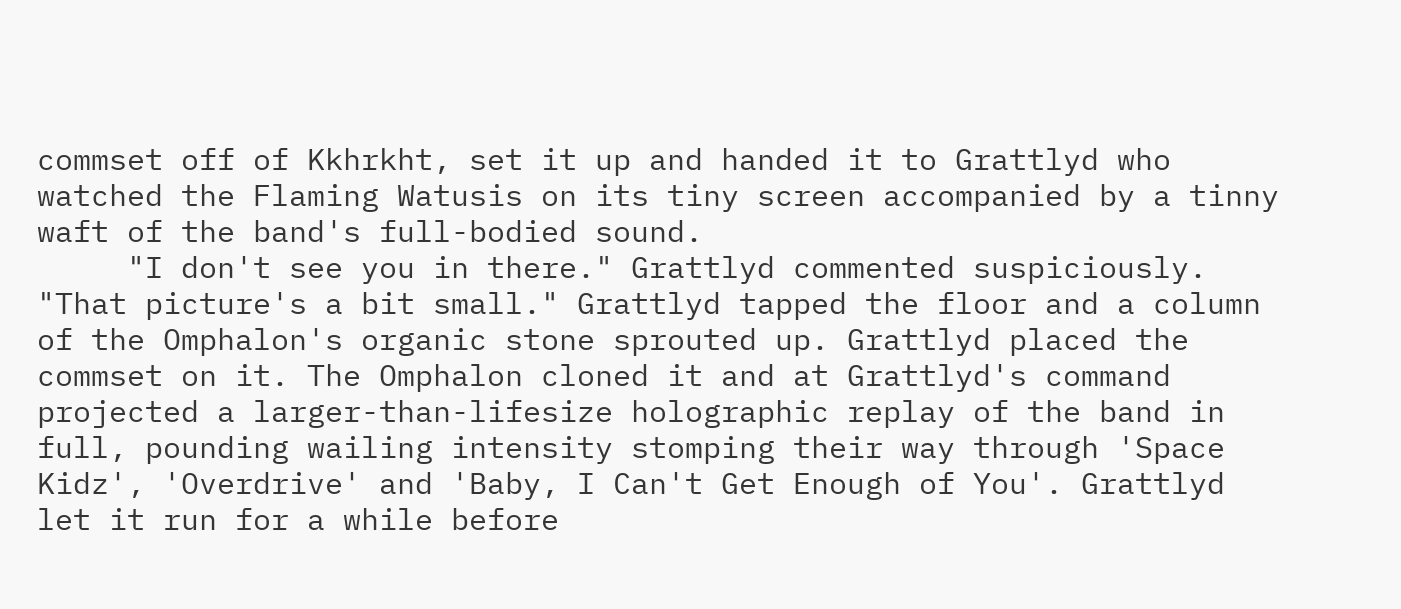commset off of Kkhrkht, set it up and handed it to Grattlyd who watched the Flaming Watusis on its tiny screen accompanied by a tinny waft of the band's full-bodied sound.
     "I don't see you in there." Grattlyd commented suspiciously. "That picture's a bit small." Grattlyd tapped the floor and a column of the Omphalon's organic stone sprouted up. Grattlyd placed the commset on it. The Omphalon cloned it and at Grattlyd's command projected a larger-than-lifesize holographic replay of the band in full, pounding wailing intensity stomping their way through 'Space Kidz', 'Overdrive' and 'Baby, I Can't Get Enough of You'. Grattlyd let it run for a while before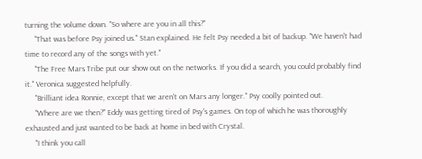turning the volume down. "So where are you in all this?"
     "That was before Psy joined us." Stan explained. He felt Psy needed a bit of backup. "We haven't had time to record any of the songs with yet."
     "The Free Mars Tribe put our show out on the networks. If you did a search, you could probably find it." Veronica suggested helpfully.
     "Brilliant idea Ronnie, except that we aren't on Mars any longer." Psy coolly pointed out.
     "Where are we then?" Eddy was getting tired of Psy's games. On top of which he was thoroughly exhausted and just wanted to be back at home in bed with Crystal.
     "I think you call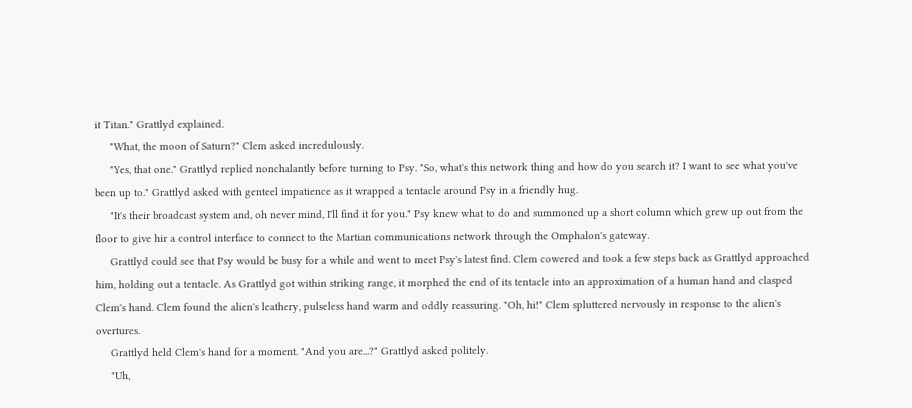it Titan." Grattlyd explained.
     "What, the moon of Saturn?" Clem asked incredulously.
     "Yes, that one." Grattlyd replied nonchalantly before turning to Psy. "So, what's this network thing and how do you search it? I want to see what you've been up to." Grattlyd asked with genteel impatience as it wrapped a tentacle around Psy in a friendly hug.
     "It's their broadcast system and, oh never mind, I'll find it for you." Psy knew what to do and summoned up a short column which grew up out from the floor to give hir a control interface to connect to the Martian communications network through the Omphalon's gateway.
     Grattlyd could see that Psy would be busy for a while and went to meet Psy's latest find. Clem cowered and took a few steps back as Grattlyd approached him, holding out a tentacle. As Grattlyd got within striking range, it morphed the end of its tentacle into an approximation of a human hand and clasped Clem's hand. Clem found the alien's leathery, pulseless hand warm and oddly reassuring. "Oh, hi!" Clem spluttered nervously in response to the alien's overtures.
     Grattlyd held Clem's hand for a moment. "And you are...?" Grattlyd asked politely.
     "Uh,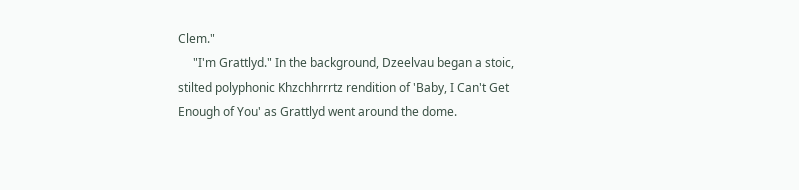Clem."
     "I'm Grattlyd." In the background, Dzeelvau began a stoic, stilted polyphonic Khzchhrrrtz rendition of 'Baby, I Can't Get Enough of You' as Grattlyd went around the dome.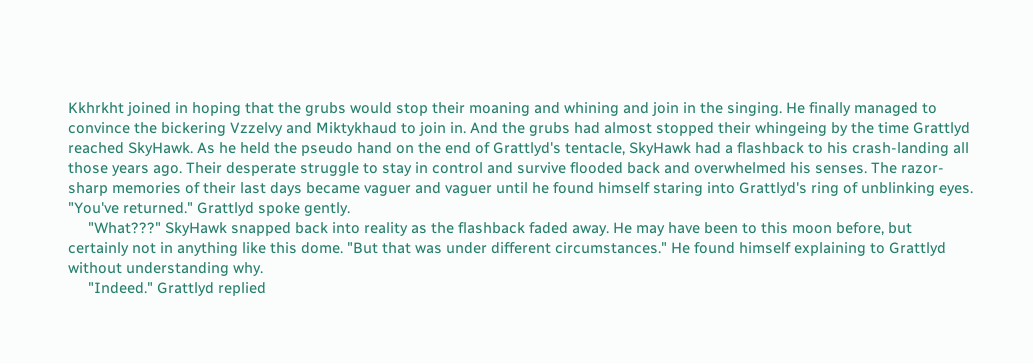Kkhrkht joined in hoping that the grubs would stop their moaning and whining and join in the singing. He finally managed to convince the bickering Vzzelvy and Miktykhaud to join in. And the grubs had almost stopped their whingeing by the time Grattlyd reached SkyHawk. As he held the pseudo hand on the end of Grattlyd's tentacle, SkyHawk had a flashback to his crash-landing all those years ago. Their desperate struggle to stay in control and survive flooded back and overwhelmed his senses. The razor-sharp memories of their last days became vaguer and vaguer until he found himself staring into Grattlyd's ring of unblinking eyes. "You've returned." Grattlyd spoke gently.
     "What???" SkyHawk snapped back into reality as the flashback faded away. He may have been to this moon before, but certainly not in anything like this dome. "But that was under different circumstances." He found himself explaining to Grattlyd without understanding why.
     "Indeed." Grattlyd replied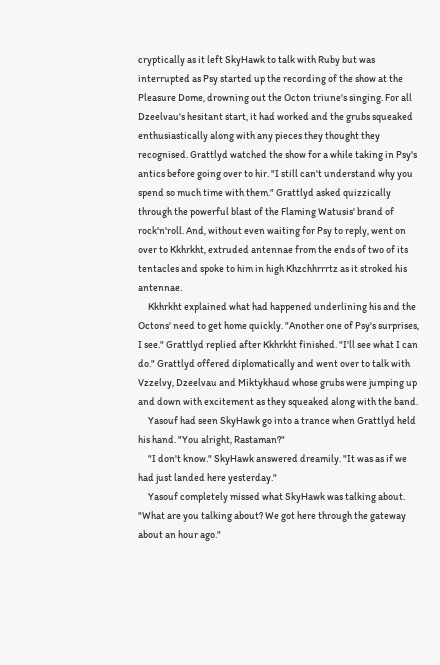cryptically as it left SkyHawk to talk with Ruby but was interrupted as Psy started up the recording of the show at the Pleasure Dome, drowning out the Octon triune's singing. For all Dzeelvau's hesitant start, it had worked and the grubs squeaked enthusiastically along with any pieces they thought they recognised. Grattlyd watched the show for a while taking in Psy's antics before going over to hir. "I still can't understand why you spend so much time with them." Grattlyd asked quizzically through the powerful blast of the Flaming Watusis' brand of rock'n'roll. And, without even waiting for Psy to reply, went on over to Kkhrkht, extruded antennae from the ends of two of its tentacles and spoke to him in high Khzchhrrrtz as it stroked his antennae.
     Kkhrkht explained what had happened underlining his and the Octons' need to get home quickly. "Another one of Psy's surprises, I see." Grattlyd replied after Kkhrkht finished. "I'll see what I can do." Grattlyd offered diplomatically and went over to talk with Vzzelvy, Dzeelvau and Miktykhaud whose grubs were jumping up and down with excitement as they squeaked along with the band.
     Yasouf had seen SkyHawk go into a trance when Grattlyd held his hand. "You alright, Rastaman?"
     "I don't know." SkyHawk answered dreamily. "It was as if we had just landed here yesterday."
     Yasouf completely missed what SkyHawk was talking about. "What are you talking about? We got here through the gateway about an hour ago."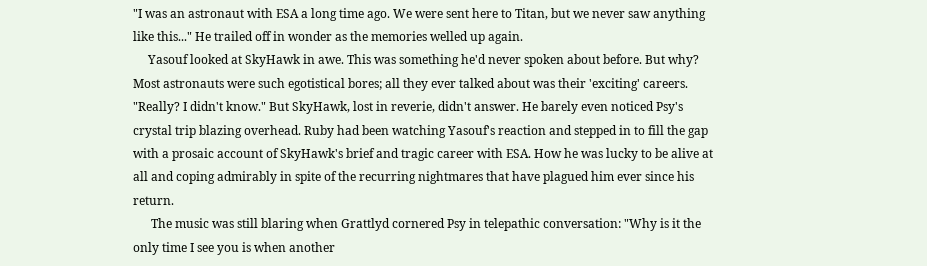"I was an astronaut with ESA a long time ago. We were sent here to Titan, but we never saw anything like this..." He trailed off in wonder as the memories welled up again.
     Yasouf looked at SkyHawk in awe. This was something he'd never spoken about before. But why? Most astronauts were such egotistical bores; all they ever talked about was their 'exciting' careers. "Really? I didn't know." But SkyHawk, lost in reverie, didn't answer. He barely even noticed Psy's crystal trip blazing overhead. Ruby had been watching Yasouf's reaction and stepped in to fill the gap with a prosaic account of SkyHawk's brief and tragic career with ESA. How he was lucky to be alive at all and coping admirably in spite of the recurring nightmares that have plagued him ever since his return.
      The music was still blaring when Grattlyd cornered Psy in telepathic conversation: "Why is it the only time I see you is when another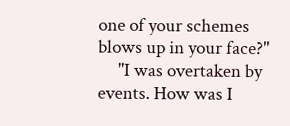one of your schemes blows up in your face?"
     "I was overtaken by events. How was I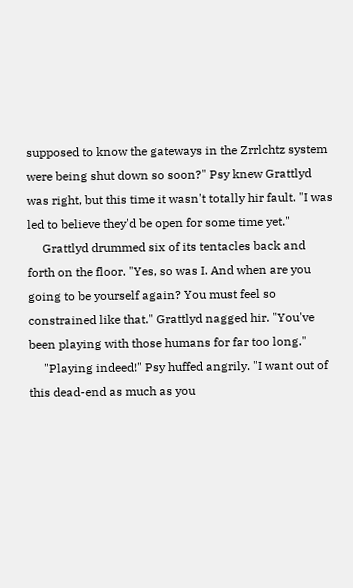supposed to know the gateways in the Zrrlchtz system were being shut down so soon?" Psy knew Grattlyd was right, but this time it wasn't totally hir fault. "I was led to believe they'd be open for some time yet."
     Grattlyd drummed six of its tentacles back and forth on the floor. "Yes, so was I. And when are you going to be yourself again? You must feel so constrained like that." Grattlyd nagged hir. "You've been playing with those humans for far too long."
     "Playing indeed!" Psy huffed angrily. "I want out of this dead-end as much as you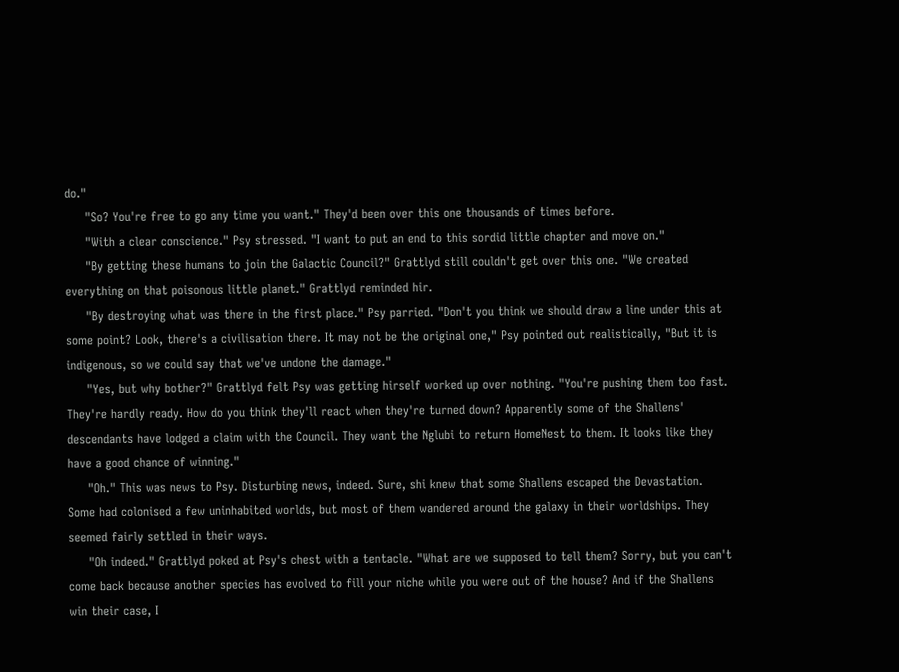do."
     "So? You're free to go any time you want." They'd been over this one thousands of times before.
     "With a clear conscience." Psy stressed. "I want to put an end to this sordid little chapter and move on."
     "By getting these humans to join the Galactic Council?" Grattlyd still couldn't get over this one. "We created everything on that poisonous little planet." Grattlyd reminded hir.
     "By destroying what was there in the first place." Psy parried. "Don't you think we should draw a line under this at some point? Look, there's a civilisation there. It may not be the original one," Psy pointed out realistically, "But it is indigenous, so we could say that we've undone the damage."
     "Yes, but why bother?" Grattlyd felt Psy was getting hirself worked up over nothing. "You're pushing them too fast. They're hardly ready. How do you think they'll react when they're turned down? Apparently some of the Shallens' descendants have lodged a claim with the Council. They want the Nglubi to return HomeNest to them. It looks like they have a good chance of winning."
     "Oh." This was news to Psy. Disturbing news, indeed. Sure, shi knew that some Shallens escaped the Devastation. Some had colonised a few uninhabited worlds, but most of them wandered around the galaxy in their worldships. They seemed fairly settled in their ways.
     "Oh indeed." Grattlyd poked at Psy's chest with a tentacle. "What are we supposed to tell them? Sorry, but you can't come back because another species has evolved to fill your niche while you were out of the house? And if the Shallens win their case, I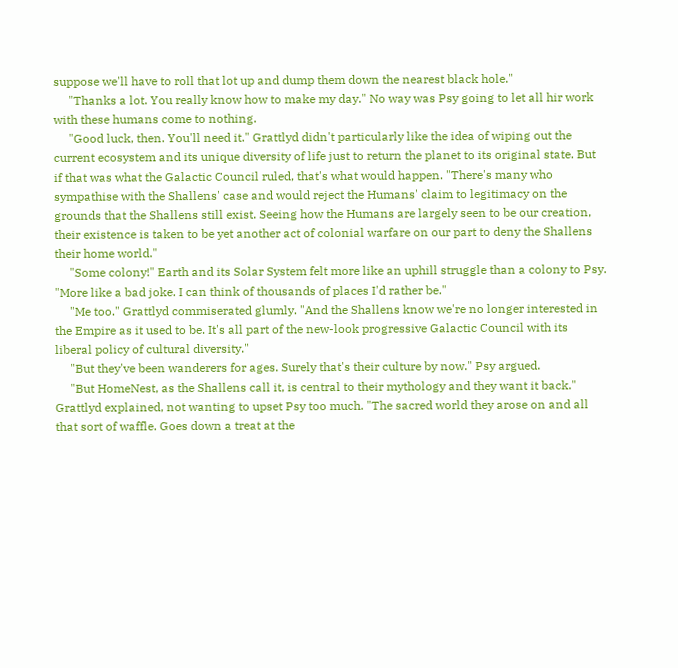suppose we'll have to roll that lot up and dump them down the nearest black hole."
     "Thanks a lot. You really know how to make my day." No way was Psy going to let all hir work with these humans come to nothing.
     "Good luck, then. You'll need it." Grattlyd didn't particularly like the idea of wiping out the current ecosystem and its unique diversity of life just to return the planet to its original state. But if that was what the Galactic Council ruled, that's what would happen. "There's many who sympathise with the Shallens' case and would reject the Humans' claim to legitimacy on the grounds that the Shallens still exist. Seeing how the Humans are largely seen to be our creation, their existence is taken to be yet another act of colonial warfare on our part to deny the Shallens their home world."
     "Some colony!" Earth and its Solar System felt more like an uphill struggle than a colony to Psy. "More like a bad joke. I can think of thousands of places I'd rather be."
     "Me too." Grattlyd commiserated glumly. "And the Shallens know we're no longer interested in the Empire as it used to be. It's all part of the new-look progressive Galactic Council with its liberal policy of cultural diversity."
     "But they've been wanderers for ages. Surely that's their culture by now." Psy argued.
     "But HomeNest, as the Shallens call it, is central to their mythology and they want it back." Grattlyd explained, not wanting to upset Psy too much. "The sacred world they arose on and all that sort of waffle. Goes down a treat at the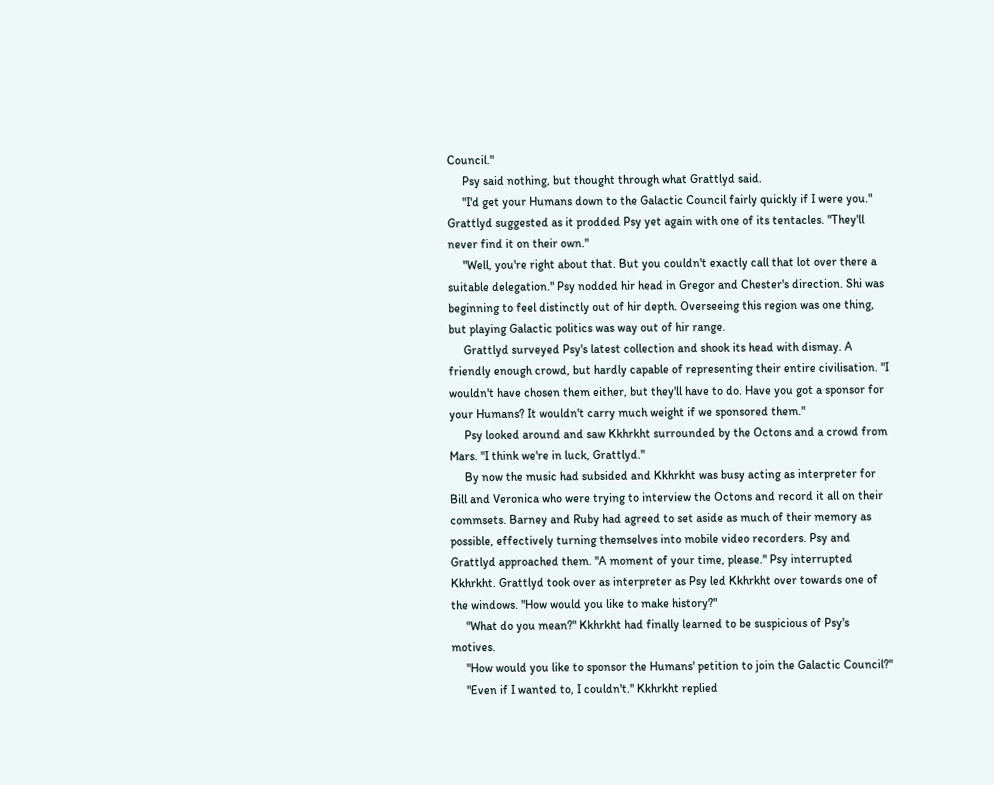Council."
     Psy said nothing, but thought through what Grattlyd said.
     "I'd get your Humans down to the Galactic Council fairly quickly if I were you." Grattlyd suggested as it prodded Psy yet again with one of its tentacles. "They'll never find it on their own."
     "Well, you're right about that. But you couldn't exactly call that lot over there a suitable delegation." Psy nodded hir head in Gregor and Chester's direction. Shi was beginning to feel distinctly out of hir depth. Overseeing this region was one thing, but playing Galactic politics was way out of hir range.
     Grattlyd surveyed Psy's latest collection and shook its head with dismay. A friendly enough crowd, but hardly capable of representing their entire civilisation. "I wouldn't have chosen them either, but they'll have to do. Have you got a sponsor for your Humans? It wouldn't carry much weight if we sponsored them."
     Psy looked around and saw Kkhrkht surrounded by the Octons and a crowd from Mars. "I think we're in luck, Grattlyd."
     By now the music had subsided and Kkhrkht was busy acting as interpreter for Bill and Veronica who were trying to interview the Octons and record it all on their commsets. Barney and Ruby had agreed to set aside as much of their memory as possible, effectively turning themselves into mobile video recorders. Psy and Grattlyd approached them. "A moment of your time, please." Psy interrupted Kkhrkht. Grattlyd took over as interpreter as Psy led Kkhrkht over towards one of the windows. "How would you like to make history?"
     "What do you mean?" Kkhrkht had finally learned to be suspicious of Psy's motives.
     "How would you like to sponsor the Humans' petition to join the Galactic Council?"
     "Even if I wanted to, I couldn't." Kkhrkht replied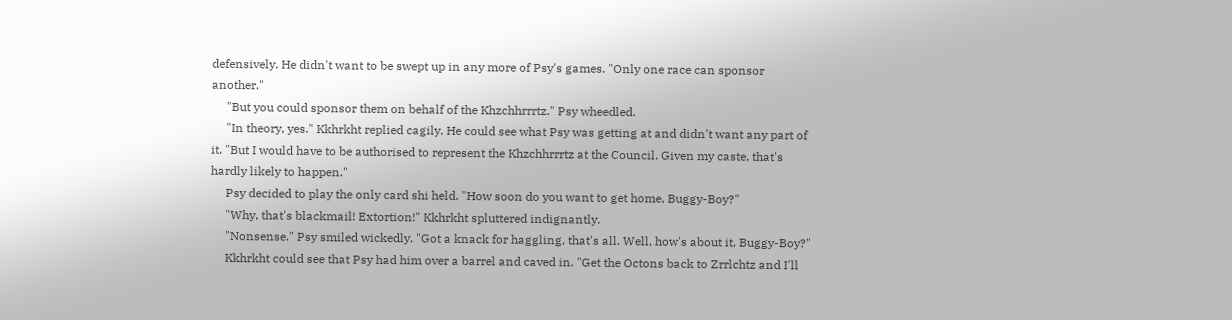defensively. He didn't want to be swept up in any more of Psy's games. "Only one race can sponsor another."
     "But you could sponsor them on behalf of the Khzchhrrrtz." Psy wheedled.
     "In theory, yes." Kkhrkht replied cagily. He could see what Psy was getting at and didn't want any part of it. "But I would have to be authorised to represent the Khzchhrrrtz at the Council. Given my caste, that's hardly likely to happen."
     Psy decided to play the only card shi held. "How soon do you want to get home, Buggy-Boy?"
     "Why, that's blackmail! Extortion!" Kkhrkht spluttered indignantly.
     "Nonsense." Psy smiled wickedly. "Got a knack for haggling, that's all. Well, how's about it, Buggy-Boy?"
     Kkhrkht could see that Psy had him over a barrel and caved in. "Get the Octons back to Zrrlchtz and I'll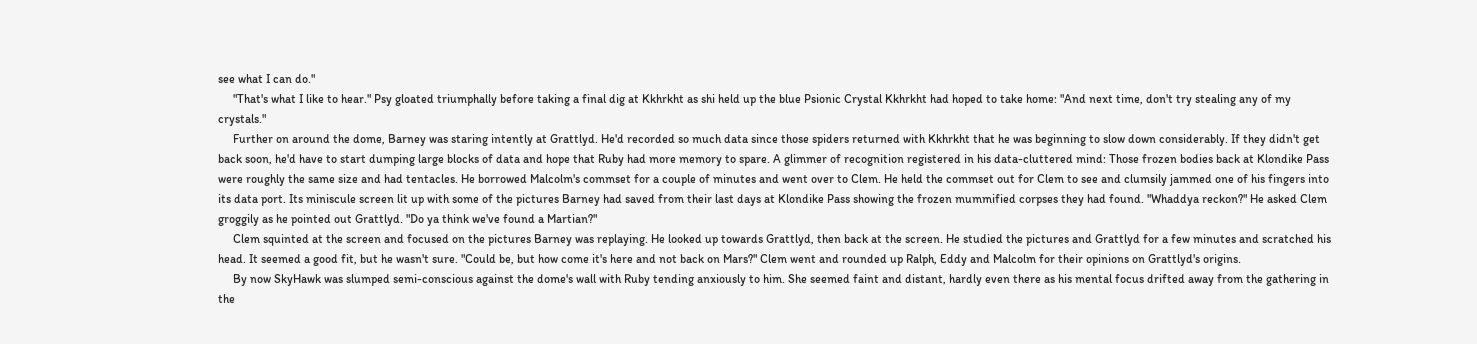see what I can do."
     "That's what I like to hear." Psy gloated triumphally before taking a final dig at Kkhrkht as shi held up the blue Psionic Crystal Kkhrkht had hoped to take home: "And next time, don't try stealing any of my crystals."
     Further on around the dome, Barney was staring intently at Grattlyd. He'd recorded so much data since those spiders returned with Kkhrkht that he was beginning to slow down considerably. If they didn't get back soon, he'd have to start dumping large blocks of data and hope that Ruby had more memory to spare. A glimmer of recognition registered in his data-cluttered mind: Those frozen bodies back at Klondike Pass were roughly the same size and had tentacles. He borrowed Malcolm's commset for a couple of minutes and went over to Clem. He held the commset out for Clem to see and clumsily jammed one of his fingers into its data port. Its miniscule screen lit up with some of the pictures Barney had saved from their last days at Klondike Pass showing the frozen mummified corpses they had found. "Whaddya reckon?" He asked Clem groggily as he pointed out Grattlyd. "Do ya think we've found a Martian?"
     Clem squinted at the screen and focused on the pictures Barney was replaying. He looked up towards Grattlyd, then back at the screen. He studied the pictures and Grattlyd for a few minutes and scratched his head. It seemed a good fit, but he wasn't sure. "Could be, but how come it's here and not back on Mars?" Clem went and rounded up Ralph, Eddy and Malcolm for their opinions on Grattlyd's origins.
     By now SkyHawk was slumped semi-conscious against the dome's wall with Ruby tending anxiously to him. She seemed faint and distant, hardly even there as his mental focus drifted away from the gathering in the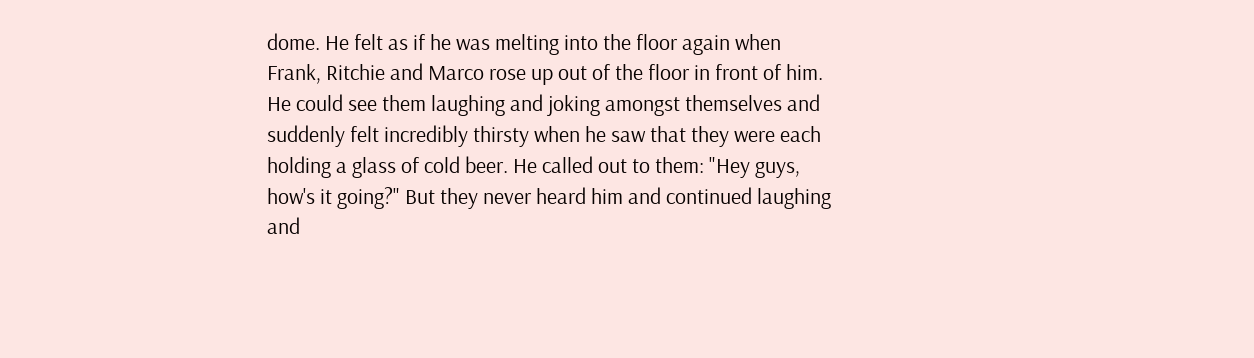dome. He felt as if he was melting into the floor again when Frank, Ritchie and Marco rose up out of the floor in front of him. He could see them laughing and joking amongst themselves and suddenly felt incredibly thirsty when he saw that they were each holding a glass of cold beer. He called out to them: "Hey guys, how's it going?" But they never heard him and continued laughing and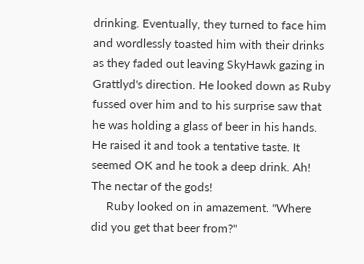drinking. Eventually, they turned to face him and wordlessly toasted him with their drinks as they faded out leaving SkyHawk gazing in Grattlyd's direction. He looked down as Ruby fussed over him and to his surprise saw that he was holding a glass of beer in his hands. He raised it and took a tentative taste. It seemed OK and he took a deep drink. Ah! The nectar of the gods!
     Ruby looked on in amazement. "Where did you get that beer from?"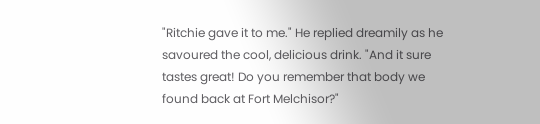"Ritchie gave it to me." He replied dreamily as he savoured the cool, delicious drink. "And it sure tastes great! Do you remember that body we found back at Fort Melchisor?"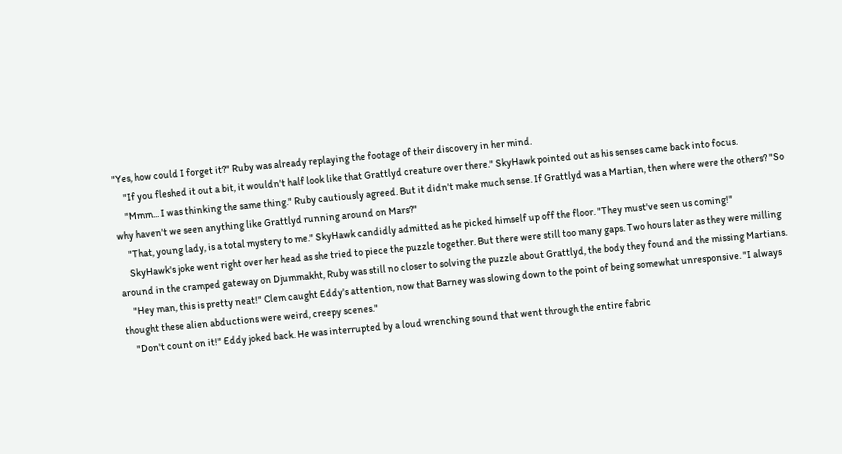"Yes, how could I forget it?" Ruby was already replaying the footage of their discovery in her mind.
     "If you fleshed it out a bit, it wouldn't half look like that Grattlyd creature over there." SkyHawk pointed out as his senses came back into focus.
     "Mmm... I was thinking the same thing." Ruby cautiously agreed. But it didn't make much sense. If Grattlyd was a Martian, then where were the others? "So why haven't we seen anything like Grattlyd running around on Mars?"
     "That, young lady, is a total mystery to me." SkyHawk candidly admitted as he picked himself up off the floor. "They must've seen us coming!"
     SkyHawk's joke went right over her head as she tried to piece the puzzle together. But there were still too many gaps. Two hours later as they were milling around in the cramped gateway on Djummakht, Ruby was still no closer to solving the puzzle about Grattlyd, the body they found and the missing Martians.
     "Hey man, this is pretty neat!" Clem caught Eddy's attention, now that Barney was slowing down to the point of being somewhat unresponsive. "I always thought these alien abductions were weird, creepy scenes."
     "Don't count on it!" Eddy joked back. He was interrupted by a loud wrenching sound that went through the entire fabric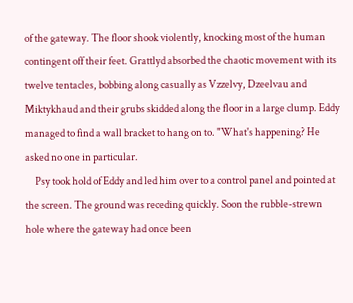of the gateway. The floor shook violently, knocking most of the human contingent off their feet. Grattlyd absorbed the chaotic movement with its twelve tentacles, bobbing along casually as Vzzelvy, Dzeelvau and Miktykhaud and their grubs skidded along the floor in a large clump. Eddy managed to find a wall bracket to hang on to. "What's happening? He asked no one in particular.
     Psy took hold of Eddy and led him over to a control panel and pointed at the screen. The ground was receding quickly. Soon the rubble-strewn hole where the gateway had once been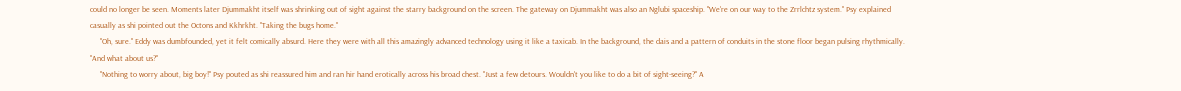could no longer be seen. Moments later Djummakht itself was shrinking out of sight against the starry background on the screen. The gateway on Djummakht was also an Nglubi spaceship. "We're on our way to the Zrrlchtz system." Psy explained casually as shi pointed out the Octons and Kkhrkht. "Taking the bugs home."
     "Oh, sure." Eddy was dumbfounded, yet it felt comically absurd. Here they were with all this amazingly advanced technology using it like a taxicab. In the background, the dais and a pattern of conduits in the stone floor began pulsing rhythmically. "And what about us?"
     "Nothing to worry about, big boy!" Psy pouted as shi reassured him and ran hir hand erotically across his broad chest. "Just a few detours. Wouldn't you like to do a bit of sight-seeing?" A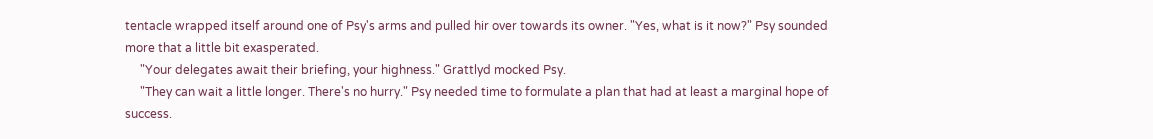tentacle wrapped itself around one of Psy's arms and pulled hir over towards its owner. "Yes, what is it now?" Psy sounded more that a little bit exasperated.
     "Your delegates await their briefing, your highness." Grattlyd mocked Psy.
     "They can wait a little longer. There's no hurry." Psy needed time to formulate a plan that had at least a marginal hope of success.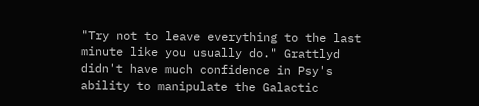"Try not to leave everything to the last minute like you usually do." Grattlyd didn't have much confidence in Psy's ability to manipulate the Galactic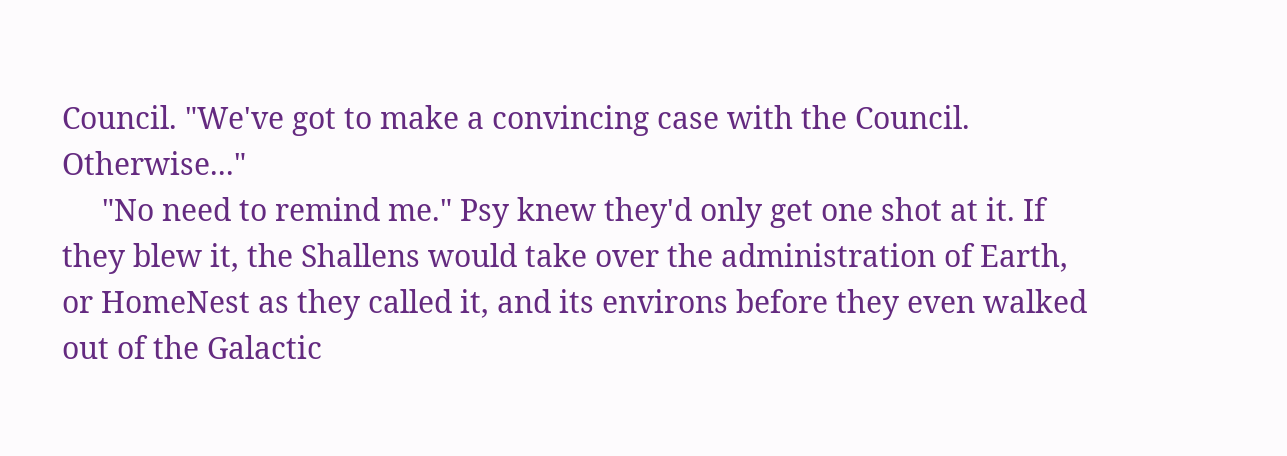Council. "We've got to make a convincing case with the Council. Otherwise..."
     "No need to remind me." Psy knew they'd only get one shot at it. If they blew it, the Shallens would take over the administration of Earth, or HomeNest as they called it, and its environs before they even walked out of the Galactic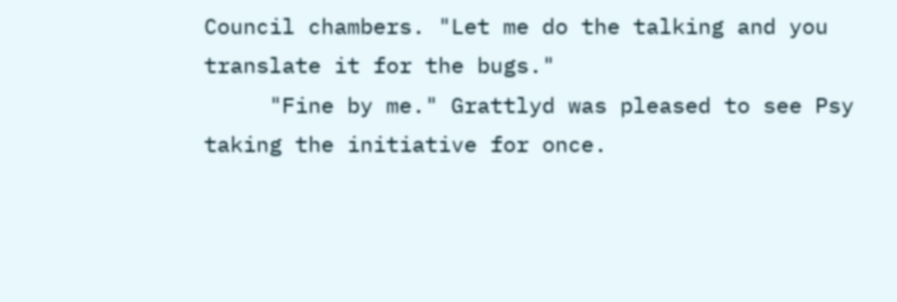Council chambers. "Let me do the talking and you translate it for the bugs."
     "Fine by me." Grattlyd was pleased to see Psy taking the initiative for once.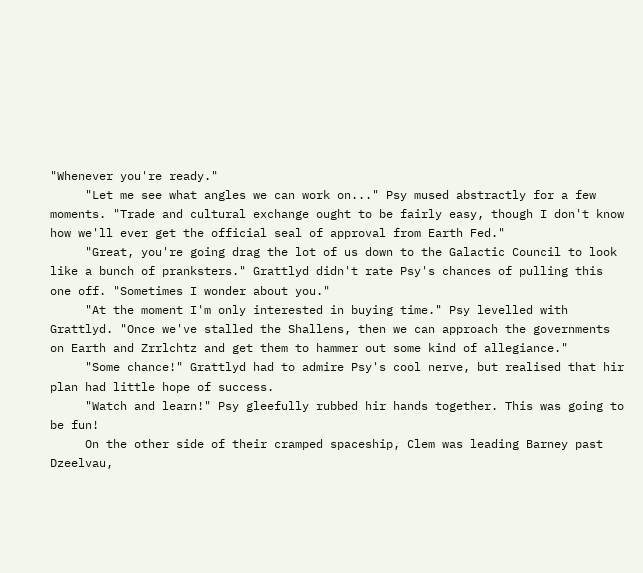"Whenever you're ready."
     "Let me see what angles we can work on..." Psy mused abstractly for a few moments. "Trade and cultural exchange ought to be fairly easy, though I don't know how we'll ever get the official seal of approval from Earth Fed."
     "Great, you're going drag the lot of us down to the Galactic Council to look like a bunch of pranksters." Grattlyd didn't rate Psy's chances of pulling this one off. "Sometimes I wonder about you."
     "At the moment I'm only interested in buying time." Psy levelled with Grattlyd. "Once we've stalled the Shallens, then we can approach the governments on Earth and Zrrlchtz and get them to hammer out some kind of allegiance."
     "Some chance!" Grattlyd had to admire Psy's cool nerve, but realised that hir plan had little hope of success.
     "Watch and learn!" Psy gleefully rubbed hir hands together. This was going to be fun!
     On the other side of their cramped spaceship, Clem was leading Barney past Dzeelvau,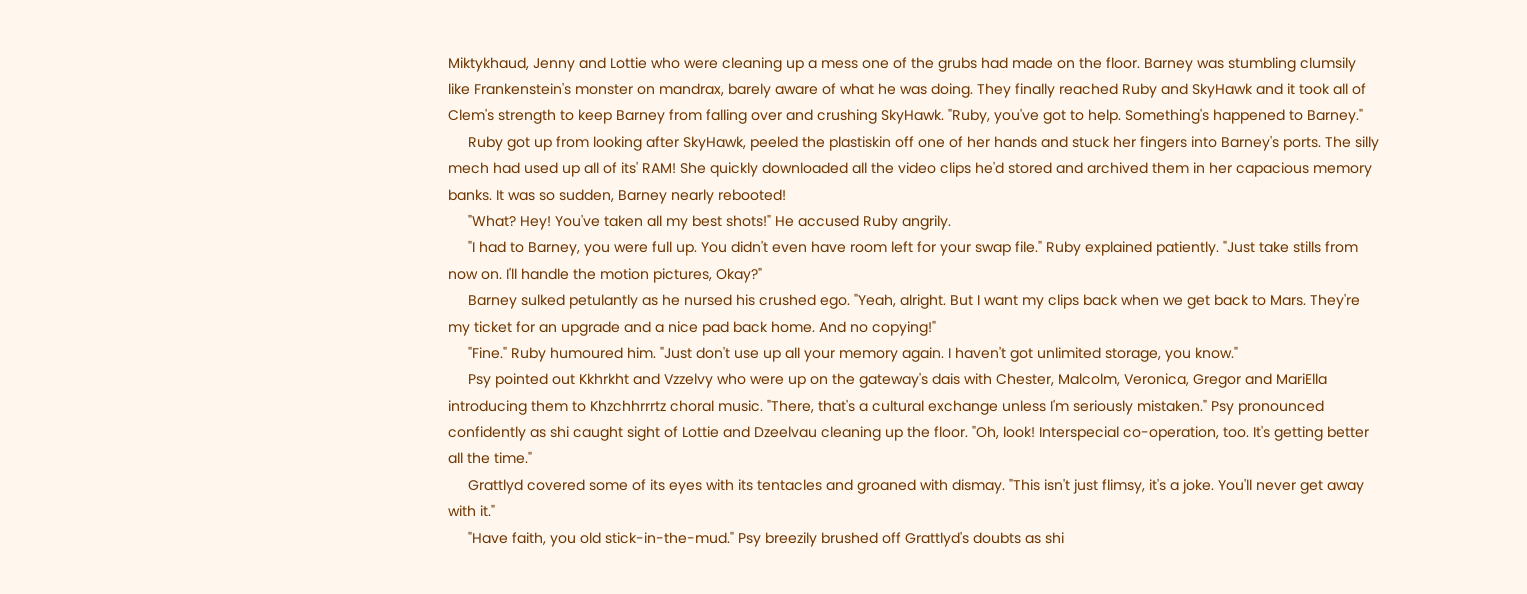Miktykhaud, Jenny and Lottie who were cleaning up a mess one of the grubs had made on the floor. Barney was stumbling clumsily like Frankenstein's monster on mandrax, barely aware of what he was doing. They finally reached Ruby and SkyHawk and it took all of Clem's strength to keep Barney from falling over and crushing SkyHawk. "Ruby, you've got to help. Something's happened to Barney."
     Ruby got up from looking after SkyHawk, peeled the plastiskin off one of her hands and stuck her fingers into Barney's ports. The silly mech had used up all of its' RAM! She quickly downloaded all the video clips he'd stored and archived them in her capacious memory banks. It was so sudden, Barney nearly rebooted!
     "What? Hey! You've taken all my best shots!" He accused Ruby angrily.
     "I had to Barney, you were full up. You didn't even have room left for your swap file." Ruby explained patiently. "Just take stills from now on. I'll handle the motion pictures, Okay?"
     Barney sulked petulantly as he nursed his crushed ego. "Yeah, alright. But I want my clips back when we get back to Mars. They're my ticket for an upgrade and a nice pad back home. And no copying!"
     "Fine." Ruby humoured him. "Just don't use up all your memory again. I haven't got unlimited storage, you know."
     Psy pointed out Kkhrkht and Vzzelvy who were up on the gateway's dais with Chester, Malcolm, Veronica, Gregor and MariElla introducing them to Khzchhrrrtz choral music. "There, that's a cultural exchange unless I'm seriously mistaken." Psy pronounced confidently as shi caught sight of Lottie and Dzeelvau cleaning up the floor. "Oh, look! Interspecial co-operation, too. It's getting better all the time."
     Grattlyd covered some of its eyes with its tentacles and groaned with dismay. "This isn't just flimsy, it's a joke. You'll never get away with it."
     "Have faith, you old stick-in-the-mud." Psy breezily brushed off Grattlyd's doubts as shi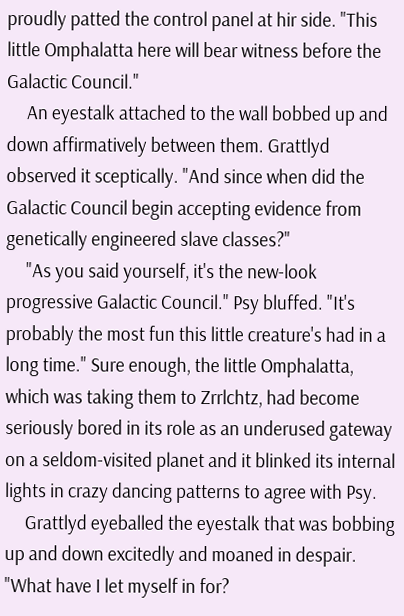proudly patted the control panel at hir side. "This little Omphalatta here will bear witness before the Galactic Council."
     An eyestalk attached to the wall bobbed up and down affirmatively between them. Grattlyd observed it sceptically. "And since when did the Galactic Council begin accepting evidence from genetically engineered slave classes?"
     "As you said yourself, it's the new-look progressive Galactic Council." Psy bluffed. "It's probably the most fun this little creature's had in a long time." Sure enough, the little Omphalatta, which was taking them to Zrrlchtz, had become seriously bored in its role as an underused gateway on a seldom-visited planet and it blinked its internal lights in crazy dancing patterns to agree with Psy.
     Grattlyd eyeballed the eyestalk that was bobbing up and down excitedly and moaned in despair. "What have I let myself in for?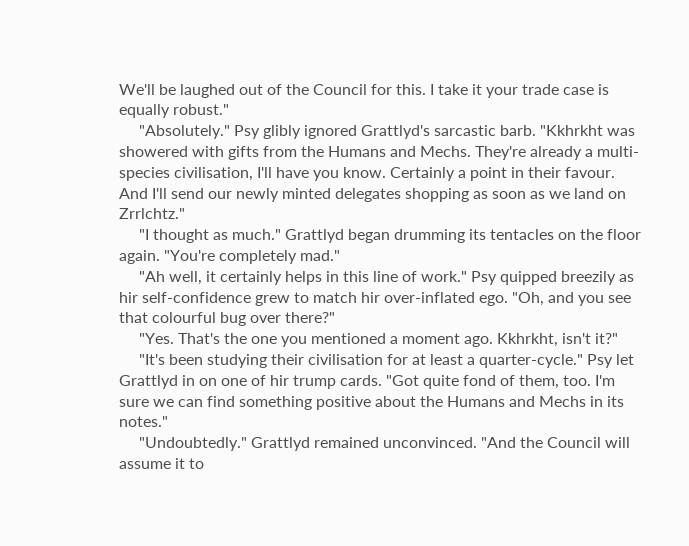We'll be laughed out of the Council for this. I take it your trade case is equally robust."
     "Absolutely." Psy glibly ignored Grattlyd's sarcastic barb. "Kkhrkht was showered with gifts from the Humans and Mechs. They're already a multi-species civilisation, I'll have you know. Certainly a point in their favour. And I'll send our newly minted delegates shopping as soon as we land on Zrrlchtz."
     "I thought as much." Grattlyd began drumming its tentacles on the floor again. "You're completely mad."
     "Ah well, it certainly helps in this line of work." Psy quipped breezily as hir self-confidence grew to match hir over-inflated ego. "Oh, and you see that colourful bug over there?"
     "Yes. That's the one you mentioned a moment ago. Kkhrkht, isn't it?"
     "It's been studying their civilisation for at least a quarter-cycle." Psy let Grattlyd in on one of hir trump cards. "Got quite fond of them, too. I'm sure we can find something positive about the Humans and Mechs in its notes."
     "Undoubtedly." Grattlyd remained unconvinced. "And the Council will assume it to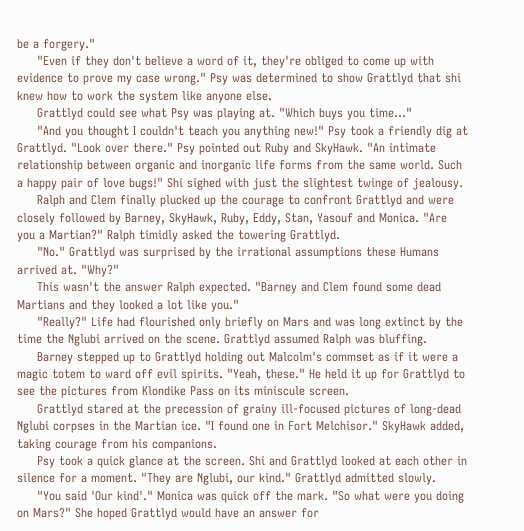be a forgery."
     "Even if they don't believe a word of it, they're obliged to come up with evidence to prove my case wrong." Psy was determined to show Grattlyd that shi knew how to work the system like anyone else.
     Grattlyd could see what Psy was playing at. "Which buys you time..."
     "And you thought I couldn't teach you anything new!" Psy took a friendly dig at Grattlyd. "Look over there." Psy pointed out Ruby and SkyHawk. "An intimate relationship between organic and inorganic life forms from the same world. Such a happy pair of love bugs!" Shi sighed with just the slightest twinge of jealousy.
     Ralph and Clem finally plucked up the courage to confront Grattlyd and were closely followed by Barney, SkyHawk, Ruby, Eddy, Stan, Yasouf and Monica. "Are you a Martian?" Ralph timidly asked the towering Grattlyd.
     "No." Grattlyd was surprised by the irrational assumptions these Humans arrived at. "Why?"
     This wasn't the answer Ralph expected. "Barney and Clem found some dead Martians and they looked a lot like you."
     "Really?" Life had flourished only briefly on Mars and was long extinct by the time the Nglubi arrived on the scene. Grattlyd assumed Ralph was bluffing.
     Barney stepped up to Grattlyd holding out Malcolm's commset as if it were a magic totem to ward off evil spirits. "Yeah, these." He held it up for Grattlyd to see the pictures from Klondike Pass on its miniscule screen.
     Grattlyd stared at the precession of grainy ill-focused pictures of long-dead Nglubi corpses in the Martian ice. "I found one in Fort Melchisor." SkyHawk added, taking courage from his companions.
     Psy took a quick glance at the screen. Shi and Grattlyd looked at each other in silence for a moment. "They are Nglubi, our kind." Grattlyd admitted slowly.
     "You said 'Our kind'." Monica was quick off the mark. "So what were you doing on Mars?" She hoped Grattlyd would have an answer for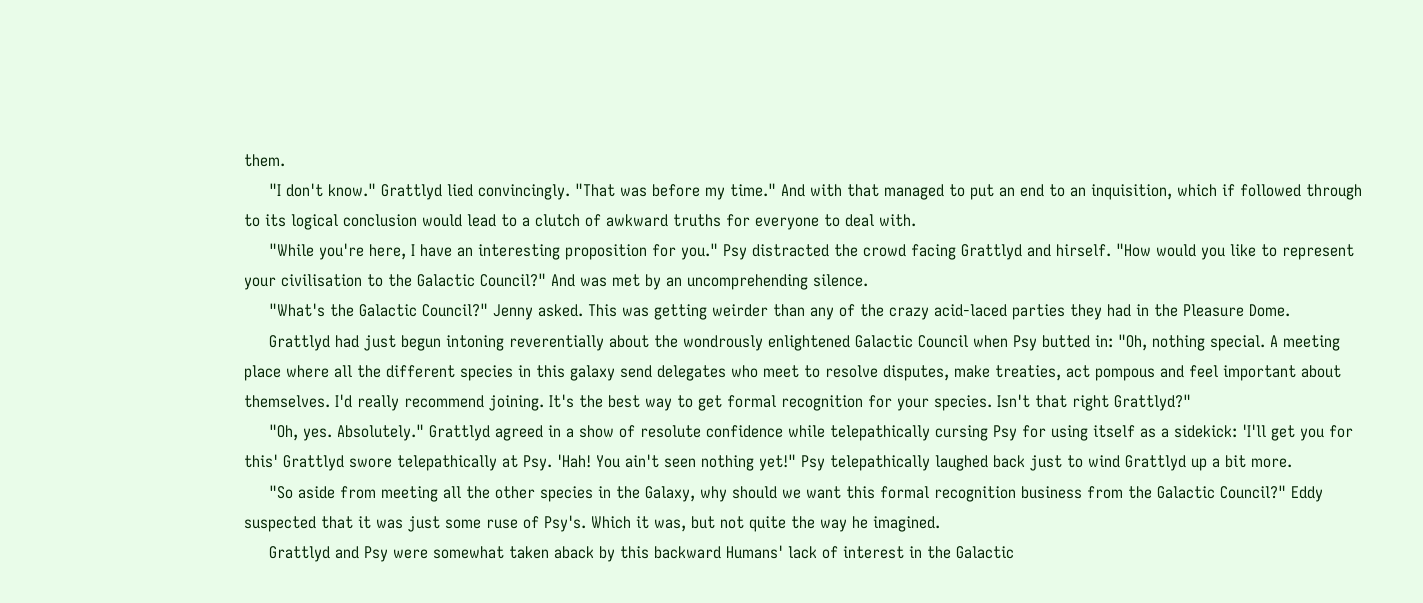them.
     "I don't know." Grattlyd lied convincingly. "That was before my time." And with that managed to put an end to an inquisition, which if followed through to its logical conclusion would lead to a clutch of awkward truths for everyone to deal with.
     "While you're here, I have an interesting proposition for you." Psy distracted the crowd facing Grattlyd and hirself. "How would you like to represent your civilisation to the Galactic Council?" And was met by an uncomprehending silence.
     "What's the Galactic Council?" Jenny asked. This was getting weirder than any of the crazy acid-laced parties they had in the Pleasure Dome.
     Grattlyd had just begun intoning reverentially about the wondrously enlightened Galactic Council when Psy butted in: "Oh, nothing special. A meeting place where all the different species in this galaxy send delegates who meet to resolve disputes, make treaties, act pompous and feel important about themselves. I'd really recommend joining. It's the best way to get formal recognition for your species. Isn't that right Grattlyd?"
     "Oh, yes. Absolutely." Grattlyd agreed in a show of resolute confidence while telepathically cursing Psy for using itself as a sidekick: 'I'll get you for this' Grattlyd swore telepathically at Psy. 'Hah! You ain't seen nothing yet!" Psy telepathically laughed back just to wind Grattlyd up a bit more.
     "So aside from meeting all the other species in the Galaxy, why should we want this formal recognition business from the Galactic Council?" Eddy suspected that it was just some ruse of Psy's. Which it was, but not quite the way he imagined.
     Grattlyd and Psy were somewhat taken aback by this backward Humans' lack of interest in the Galactic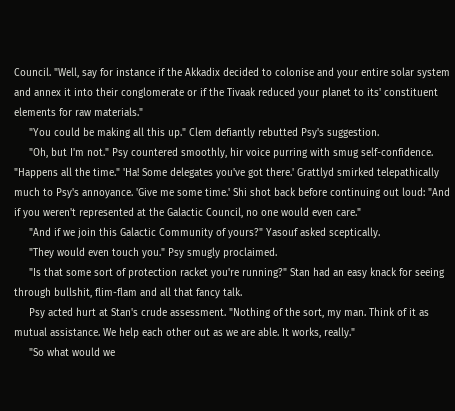Council. "Well, say for instance if the Akkadix decided to colonise and your entire solar system and annex it into their conglomerate or if the Tivaak reduced your planet to its' constituent elements for raw materials."
     "You could be making all this up." Clem defiantly rebutted Psy's suggestion.
     "Oh, but I'm not." Psy countered smoothly, hir voice purring with smug self-confidence. "Happens all the time." 'Ha! Some delegates you've got there.' Grattlyd smirked telepathically much to Psy's annoyance. 'Give me some time.' Shi shot back before continuing out loud: "And if you weren't represented at the Galactic Council, no one would even care."
     "And if we join this Galactic Community of yours?" Yasouf asked sceptically.
     "They would even touch you." Psy smugly proclaimed.
     "Is that some sort of protection racket you're running?" Stan had an easy knack for seeing through bullshit, flim-flam and all that fancy talk.
     Psy acted hurt at Stan's crude assessment. "Nothing of the sort, my man. Think of it as mutual assistance. We help each other out as we are able. It works, really."
     "So what would we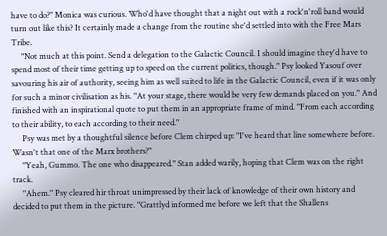have to do?" Monica was curious. Who'd have thought that a night out with a rock'n'roll band would turn out like this? It certainly made a change from the routine she'd settled into with the Free Mars Tribe.
     "Not much at this point. Send a delegation to the Galactic Council. I should imagine they'd have to spend most of their time getting up to speed on the current politics, though." Psy looked Yasouf over savouring his air of authority, seeing him as well suited to life in the Galactic Council, even if it was only for such a minor civilisation as his. "At your stage, there would be very few demands placed on you." And finished with an inspirational quote to put them in an appropriate frame of mind. "From each according to their ability, to each according to their need."
     Psy was met by a thoughtful silence before Clem chirped up: "I've heard that line somewhere before. Wasn't that one of the Marx brothers?"
     "Yeah, Gummo. The one who disappeared." Stan added warily, hoping that Clem was on the right track.
     "Ahem." Psy cleared hir throat unimpressed by their lack of knowledge of their own history and decided to put them in the picture. "Grattlyd informed me before we left that the Shallens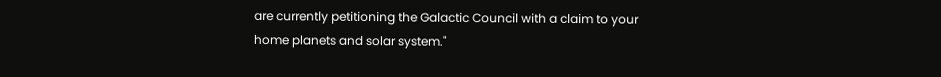are currently petitioning the Galactic Council with a claim to your home planets and solar system."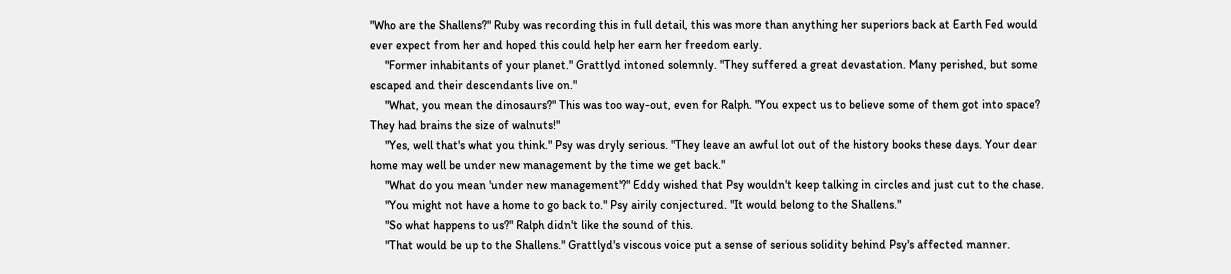"Who are the Shallens?" Ruby was recording this in full detail, this was more than anything her superiors back at Earth Fed would ever expect from her and hoped this could help her earn her freedom early.
     "Former inhabitants of your planet." Grattlyd intoned solemnly. "They suffered a great devastation. Many perished, but some escaped and their descendants live on."
     "What, you mean the dinosaurs?" This was too way-out, even for Ralph. "You expect us to believe some of them got into space? They had brains the size of walnuts!"
     "Yes, well that's what you think." Psy was dryly serious. "They leave an awful lot out of the history books these days. Your dear home may well be under new management by the time we get back."
     "What do you mean 'under new management'?" Eddy wished that Psy wouldn't keep talking in circles and just cut to the chase.
     "You might not have a home to go back to." Psy airily conjectured. "It would belong to the Shallens."
     "So what happens to us?" Ralph didn't like the sound of this.
     "That would be up to the Shallens." Grattlyd's viscous voice put a sense of serious solidity behind Psy's affected manner.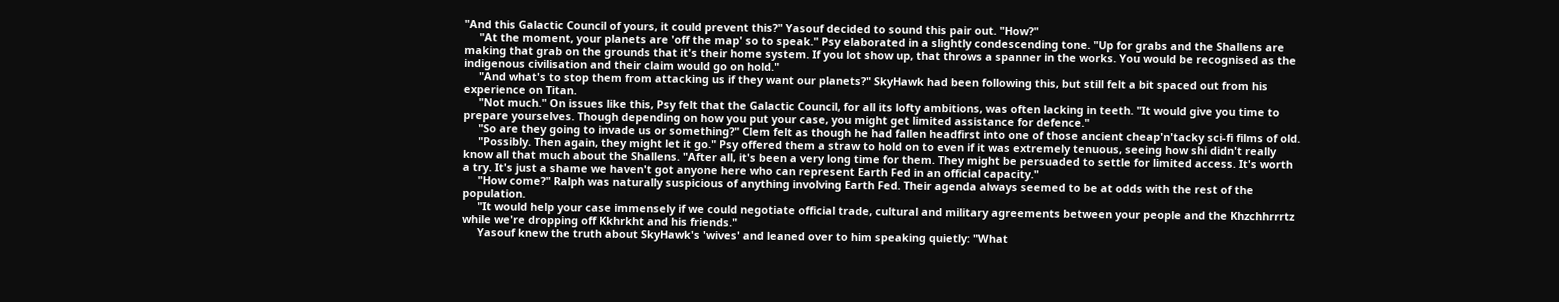"And this Galactic Council of yours, it could prevent this?" Yasouf decided to sound this pair out. "How?"
     "At the moment, your planets are 'off the map' so to speak." Psy elaborated in a slightly condescending tone. "Up for grabs and the Shallens are making that grab on the grounds that it's their home system. If you lot show up, that throws a spanner in the works. You would be recognised as the indigenous civilisation and their claim would go on hold."
     "And what's to stop them from attacking us if they want our planets?" SkyHawk had been following this, but still felt a bit spaced out from his experience on Titan.
     "Not much." On issues like this, Psy felt that the Galactic Council, for all its lofty ambitions, was often lacking in teeth. "It would give you time to prepare yourselves. Though depending on how you put your case, you might get limited assistance for defence."
     "So are they going to invade us or something?" Clem felt as though he had fallen headfirst into one of those ancient cheap'n'tacky sci-fi films of old.
     "Possibly. Then again, they might let it go." Psy offered them a straw to hold on to even if it was extremely tenuous, seeing how shi didn't really know all that much about the Shallens. "After all, it's been a very long time for them. They might be persuaded to settle for limited access. It's worth a try. It's just a shame we haven't got anyone here who can represent Earth Fed in an official capacity."
     "How come?" Ralph was naturally suspicious of anything involving Earth Fed. Their agenda always seemed to be at odds with the rest of the population.
     "It would help your case immensely if we could negotiate official trade, cultural and military agreements between your people and the Khzchhrrrtz while we're dropping off Kkhrkht and his friends."
     Yasouf knew the truth about SkyHawk's 'wives' and leaned over to him speaking quietly: "What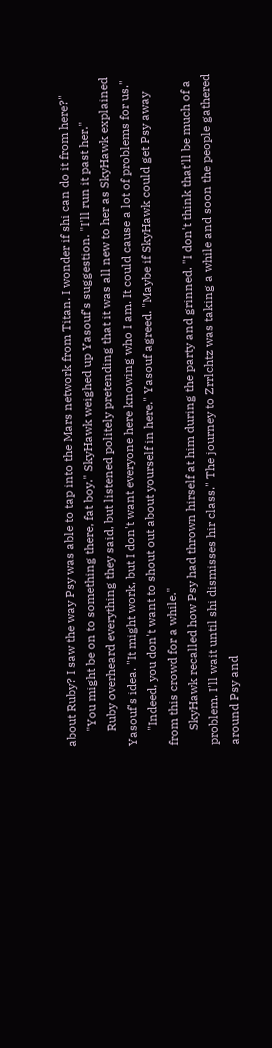about Ruby? I saw the way Psy was able to tap into the Mars network from Titan. I wonder if shi can do it from here?"
     "You might be on to something there, fat boy." SkyHawk weighed up Yasouf's suggestion. "I'll run it past her."
     Ruby overheard everything they said, but listened politely pretending that it was all new to her as SkyHawk explained Yasouf's idea. "It might work, but I don't want everyone here knowing who I am. It could cause a lot of problems for us."
     "Indeed, you don't want to shout out about yourself in here." Yasouf agreed. "Maybe if SkyHawk could get Psy away from this crowd for a while."
     SkyHawk recalled how Psy had thrown hirself at him during the party and grinned. "I don't think that'll be much of a problem. I'll wait until shi dismisses hir class." The journey to Zrrlchtz was taking a while and soon the people gathered around Psy and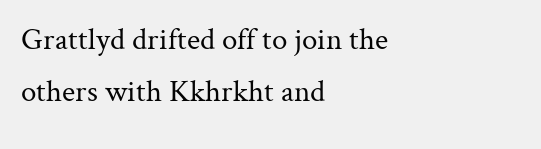Grattlyd drifted off to join the others with Kkhrkht and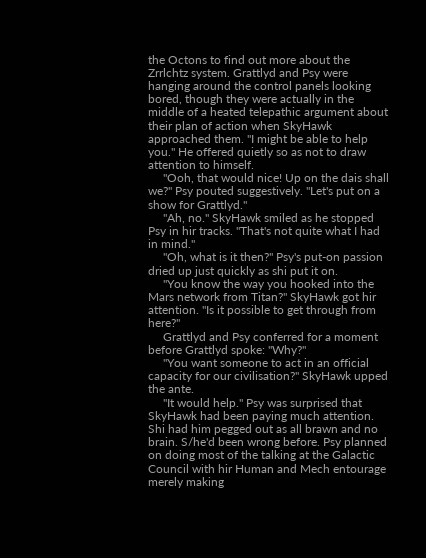the Octons to find out more about the Zrrlchtz system. Grattlyd and Psy were hanging around the control panels looking bored, though they were actually in the middle of a heated telepathic argument about their plan of action when SkyHawk approached them. "I might be able to help you." He offered quietly so as not to draw attention to himself.
     "Ooh, that would nice! Up on the dais shall we?" Psy pouted suggestively. "Let's put on a show for Grattlyd."
     "Ah, no." SkyHawk smiled as he stopped Psy in hir tracks. "That's not quite what I had in mind."
     "Oh, what is it then?" Psy's put-on passion dried up just quickly as shi put it on.
     "You know the way you hooked into the Mars network from Titan?" SkyHawk got hir attention. "Is it possible to get through from here?"
     Grattlyd and Psy conferred for a moment before Grattlyd spoke: "Why?"
     "You want someone to act in an official capacity for our civilisation?" SkyHawk upped the ante.
     "It would help." Psy was surprised that SkyHawk had been paying much attention. Shi had him pegged out as all brawn and no brain. S/he'd been wrong before. Psy planned on doing most of the talking at the Galactic Council with hir Human and Mech entourage merely making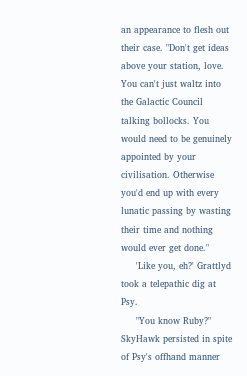an appearance to flesh out their case. "Don't get ideas above your station, love. You can't just waltz into the Galactic Council talking bollocks. You would need to be genuinely appointed by your civilisation. Otherwise you'd end up with every lunatic passing by wasting their time and nothing would ever get done."
     'Like you, eh?' Grattlyd took a telepathic dig at Psy.
     "You know Ruby?" SkyHawk persisted in spite of Psy's offhand manner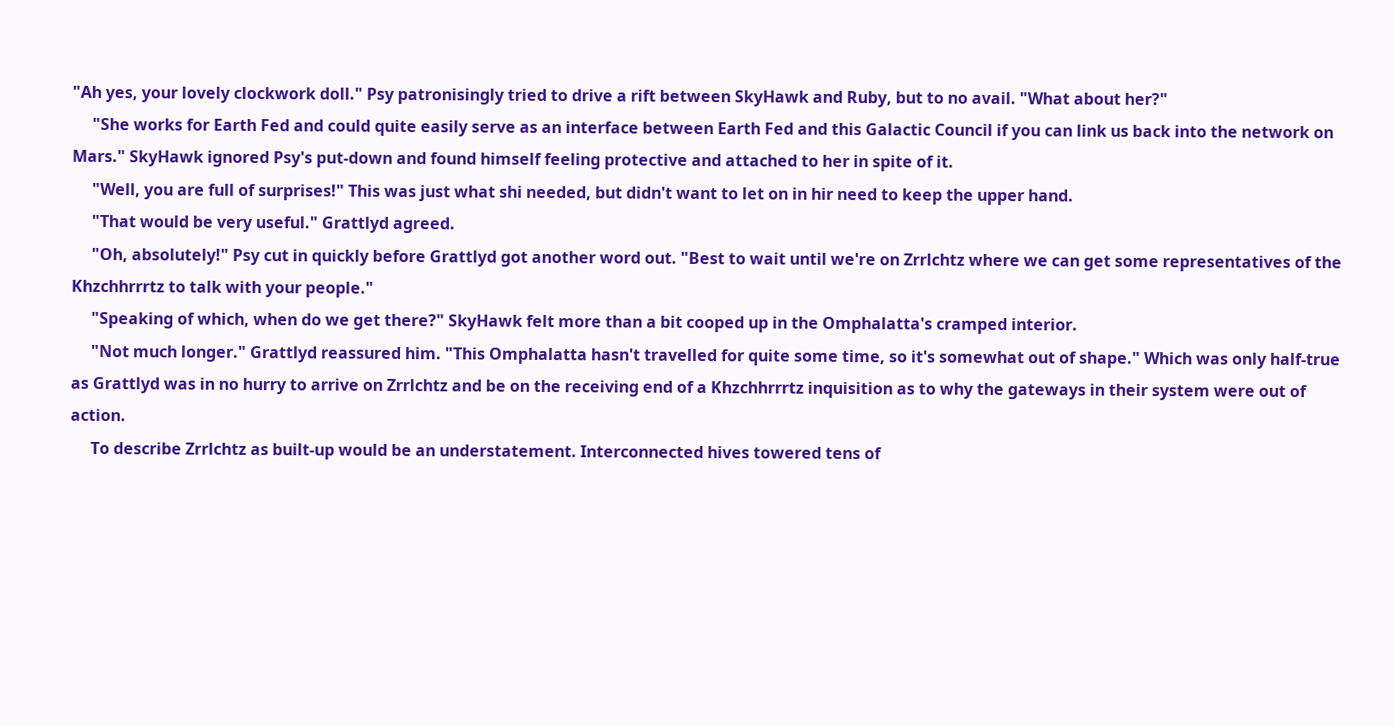"Ah yes, your lovely clockwork doll." Psy patronisingly tried to drive a rift between SkyHawk and Ruby, but to no avail. "What about her?"
     "She works for Earth Fed and could quite easily serve as an interface between Earth Fed and this Galactic Council if you can link us back into the network on Mars." SkyHawk ignored Psy's put-down and found himself feeling protective and attached to her in spite of it.
     "Well, you are full of surprises!" This was just what shi needed, but didn't want to let on in hir need to keep the upper hand.
     "That would be very useful." Grattlyd agreed.
     "Oh, absolutely!" Psy cut in quickly before Grattlyd got another word out. "Best to wait until we're on Zrrlchtz where we can get some representatives of the Khzchhrrrtz to talk with your people."
     "Speaking of which, when do we get there?" SkyHawk felt more than a bit cooped up in the Omphalatta's cramped interior.
     "Not much longer." Grattlyd reassured him. "This Omphalatta hasn't travelled for quite some time, so it's somewhat out of shape." Which was only half-true as Grattlyd was in no hurry to arrive on Zrrlchtz and be on the receiving end of a Khzchhrrrtz inquisition as to why the gateways in their system were out of action.
     To describe Zrrlchtz as built-up would be an understatement. Interconnected hives towered tens of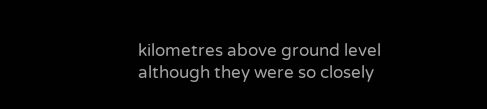kilometres above ground level although they were so closely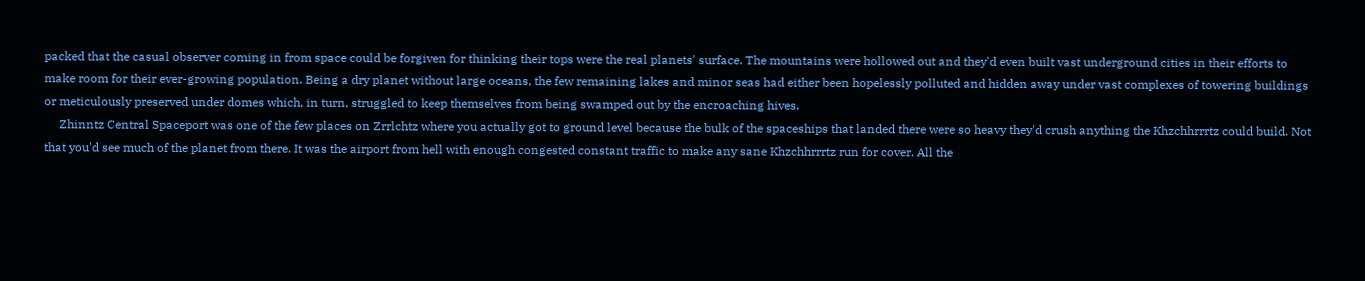packed that the casual observer coming in from space could be forgiven for thinking their tops were the real planets' surface. The mountains were hollowed out and they'd even built vast underground cities in their efforts to make room for their ever-growing population. Being a dry planet without large oceans, the few remaining lakes and minor seas had either been hopelessly polluted and hidden away under vast complexes of towering buildings or meticulously preserved under domes which, in turn, struggled to keep themselves from being swamped out by the encroaching hives.
     Zhinntz Central Spaceport was one of the few places on Zrrlchtz where you actually got to ground level because the bulk of the spaceships that landed there were so heavy they'd crush anything the Khzchhrrrtz could build. Not that you'd see much of the planet from there. It was the airport from hell with enough congested constant traffic to make any sane Khzchhrrrtz run for cover. All the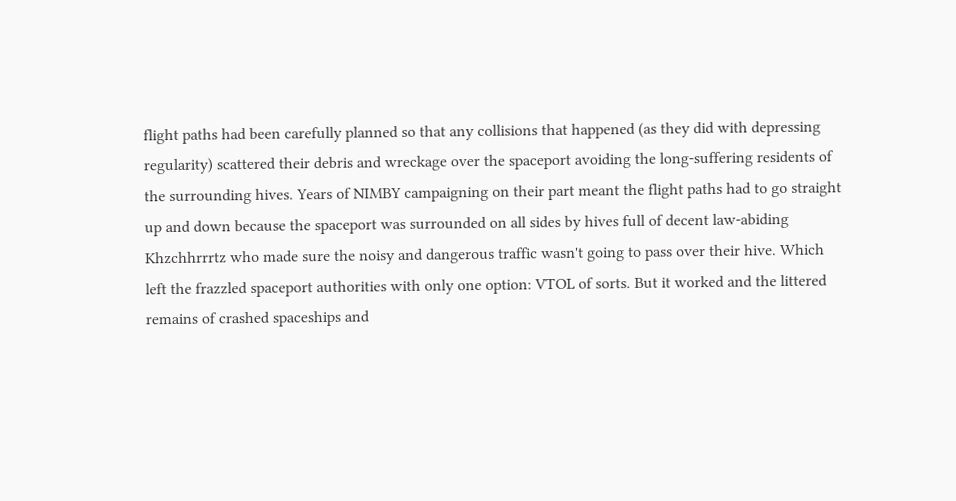flight paths had been carefully planned so that any collisions that happened (as they did with depressing regularity) scattered their debris and wreckage over the spaceport avoiding the long-suffering residents of the surrounding hives. Years of NIMBY campaigning on their part meant the flight paths had to go straight up and down because the spaceport was surrounded on all sides by hives full of decent law-abiding Khzchhrrrtz who made sure the noisy and dangerous traffic wasn't going to pass over their hive. Which left the frazzled spaceport authorities with only one option: VTOL of sorts. But it worked and the littered remains of crashed spaceships and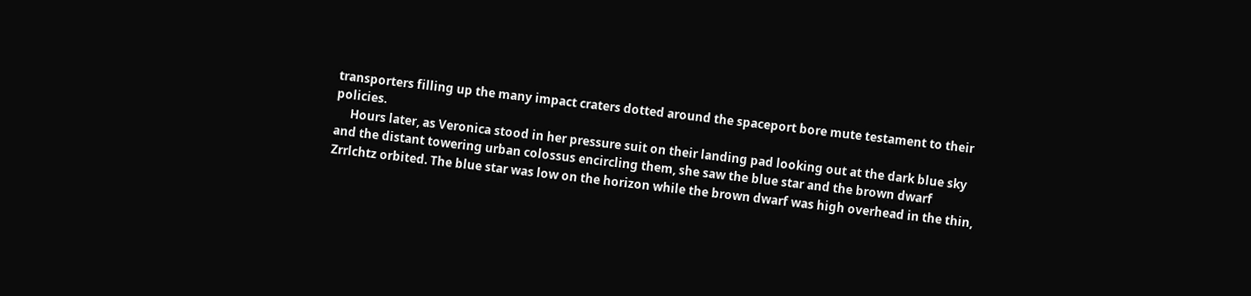transporters filling up the many impact craters dotted around the spaceport bore mute testament to their policies.
     Hours later, as Veronica stood in her pressure suit on their landing pad looking out at the dark blue sky and the distant towering urban colossus encircling them, she saw the blue star and the brown dwarf Zrrlchtz orbited. The blue star was low on the horizon while the brown dwarf was high overhead in the thin,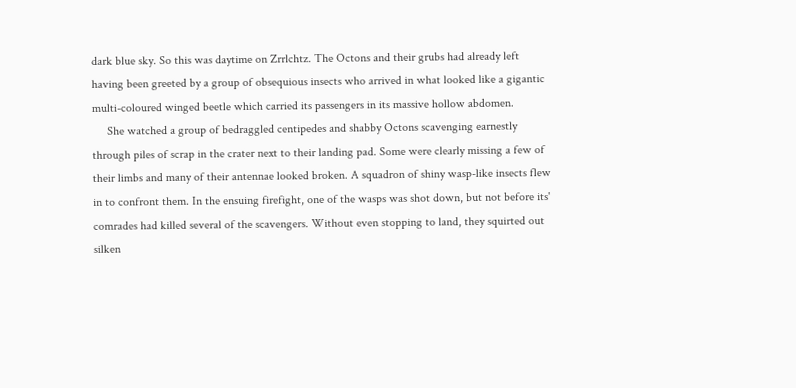dark blue sky. So this was daytime on Zrrlchtz. The Octons and their grubs had already left having been greeted by a group of obsequious insects who arrived in what looked like a gigantic multi-coloured winged beetle which carried its passengers in its massive hollow abdomen.
     She watched a group of bedraggled centipedes and shabby Octons scavenging earnestly through piles of scrap in the crater next to their landing pad. Some were clearly missing a few of their limbs and many of their antennae looked broken. A squadron of shiny wasp-like insects flew in to confront them. In the ensuing firefight, one of the wasps was shot down, but not before its' comrades had killed several of the scavengers. Without even stopping to land, they squirted out silken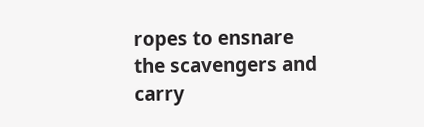ropes to ensnare the scavengers and carry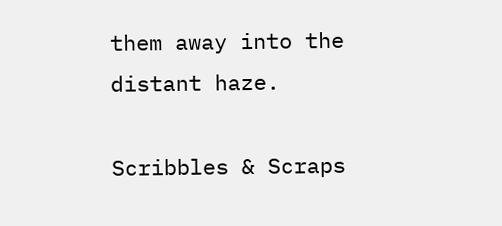them away into the distant haze.

Scribbles & Scraps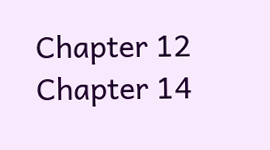Chapter 12
Chapter 14